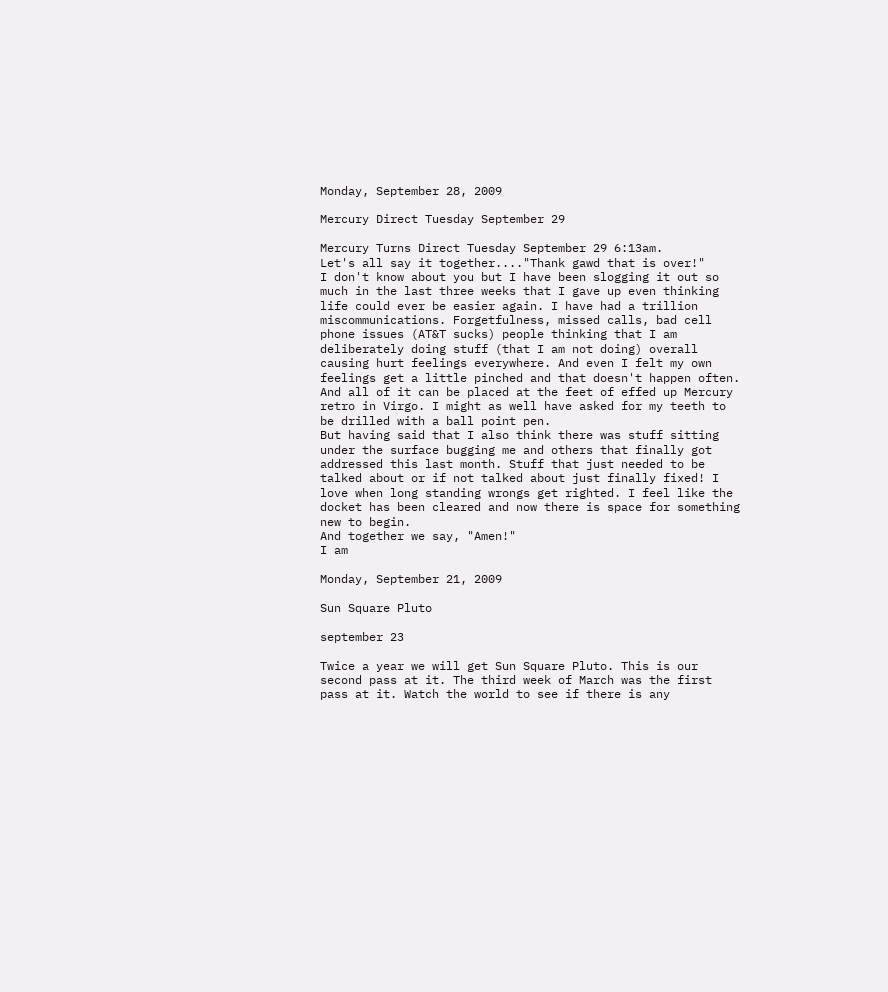Monday, September 28, 2009

Mercury Direct Tuesday September 29

Mercury Turns Direct Tuesday September 29 6:13am.
Let's all say it together...."Thank gawd that is over!"
I don't know about you but I have been slogging it out so much in the last three weeks that I gave up even thinking life could ever be easier again. I have had a trillion miscommunications. Forgetfulness, missed calls, bad cell phone issues (AT&T sucks) people thinking that I am deliberately doing stuff (that I am not doing) overall causing hurt feelings everywhere. And even I felt my own feelings get a little pinched and that doesn't happen often. And all of it can be placed at the feet of effed up Mercury retro in Virgo. I might as well have asked for my teeth to be drilled with a ball point pen.
But having said that I also think there was stuff sitting under the surface bugging me and others that finally got addressed this last month. Stuff that just needed to be talked about or if not talked about just finally fixed! I love when long standing wrongs get righted. I feel like the docket has been cleared and now there is space for something new to begin.
And together we say, "Amen!"
I am

Monday, September 21, 2009

Sun Square Pluto

september 23

Twice a year we will get Sun Square Pluto. This is our second pass at it. The third week of March was the first pass at it. Watch the world to see if there is any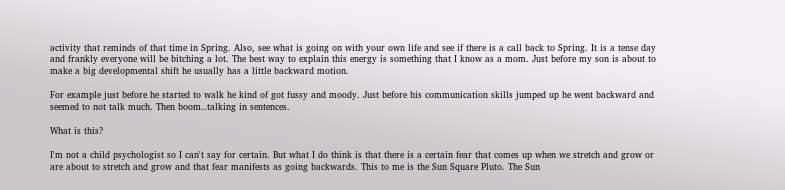activity that reminds of that time in Spring. Also, see what is going on with your own life and see if there is a call back to Spring. It is a tense day and frankly everyone will be bitching a lot. The best way to explain this energy is something that I know as a mom. Just before my son is about to make a big developmental shift he usually has a little backward motion.

For example just before he started to walk he kind of got fussy and moody. Just before his communication skills jumped up he went backward and seemed to not talk much. Then boom..talking in sentences.

What is this?

I'm not a child psychologist so I can't say for certain. But what I do think is that there is a certain fear that comes up when we stretch and grow or are about to stretch and grow and that fear manifests as going backwards. This to me is the Sun Square Pluto. The Sun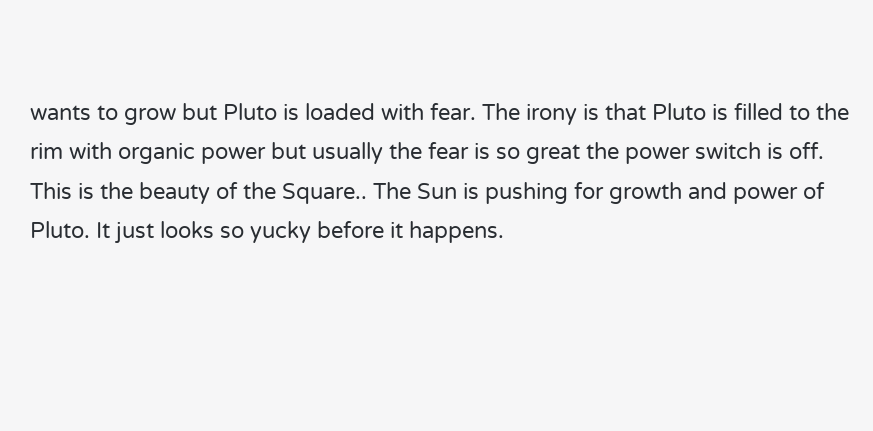wants to grow but Pluto is loaded with fear. The irony is that Pluto is filled to the rim with organic power but usually the fear is so great the power switch is off. This is the beauty of the Square.. The Sun is pushing for growth and power of Pluto. It just looks so yucky before it happens.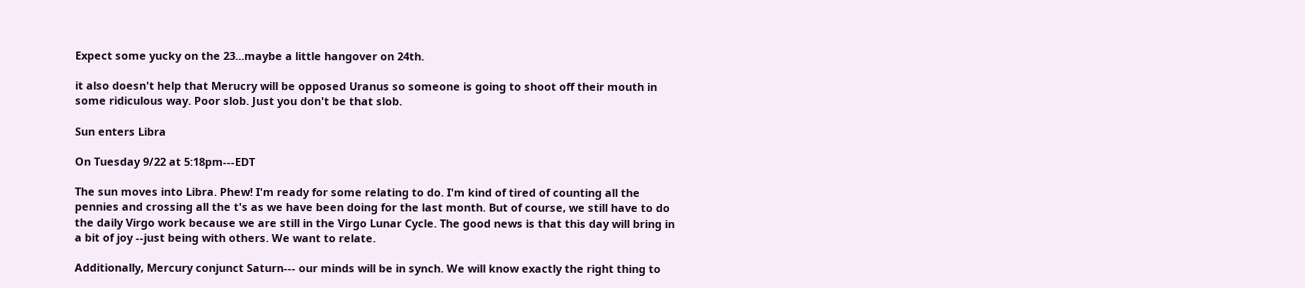Expect some yucky on the 23...maybe a little hangover on 24th.

it also doesn't help that Merucry will be opposed Uranus so someone is going to shoot off their mouth in some ridiculous way. Poor slob. Just you don't be that slob.

Sun enters Libra

On Tuesday 9/22 at 5:18pm---EDT

The sun moves into Libra. Phew! I'm ready for some relating to do. I'm kind of tired of counting all the pennies and crossing all the t's as we have been doing for the last month. But of course, we still have to do the daily Virgo work because we are still in the Virgo Lunar Cycle. The good news is that this day will bring in a bit of joy --just being with others. We want to relate.

Additionally, Mercury conjunct Saturn--- our minds will be in synch. We will know exactly the right thing to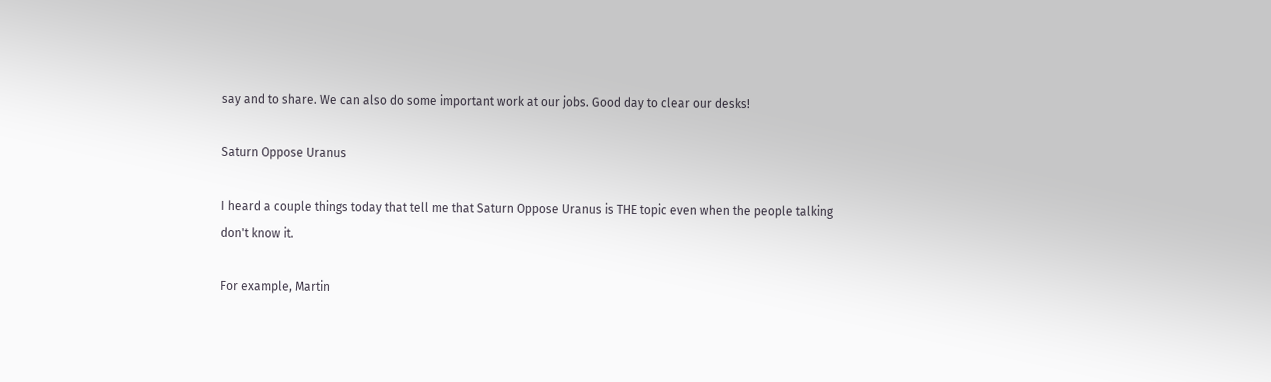say and to share. We can also do some important work at our jobs. Good day to clear our desks!

Saturn Oppose Uranus

I heard a couple things today that tell me that Saturn Oppose Uranus is THE topic even when the people talking don't know it.

For example, Martin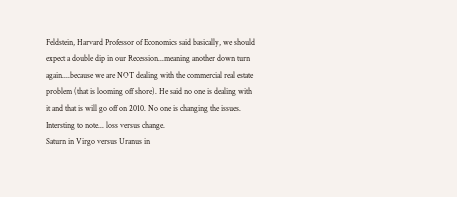Feldstein, Harvard Professor of Economics said basically, we should expect a double dip in our Recession...meaning another down turn again....because we are NOT dealing with the commercial real estate problem (that is looming off shore). He said no one is dealing with it and that is will go off on 2010. No one is changing the issues. Intersting to note... loss versus change.
Saturn in Virgo versus Uranus in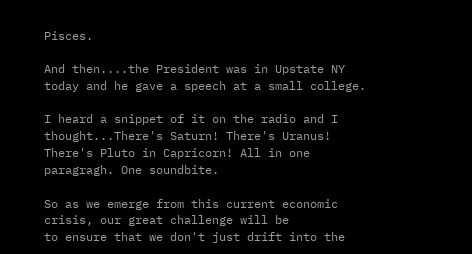Pisces.

And then....the President was in Upstate NY today and he gave a speech at a small college.

I heard a snippet of it on the radio and I thought...There's Saturn! There's Uranus! There's Pluto in Capricorn! All in one paragragh. One soundbite.

So as we emerge from this current economic crisis, our great challenge will be
to ensure that we don't just drift into the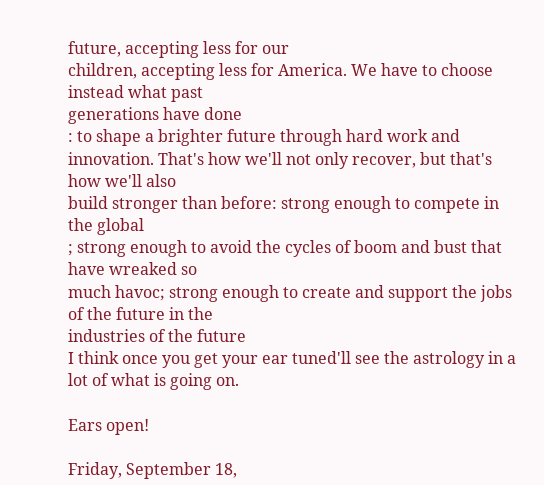future, accepting less for our
children, accepting less for America. We have to choose instead what past
generations have done
: to shape a brighter future through hard work and
innovation. That's how we'll not only recover, but that's how we'll also
build stronger than before: strong enough to compete in the global
; strong enough to avoid the cycles of boom and bust that have wreaked so
much havoc; strong enough to create and support the jobs of the future in the
industries of the future
I think once you get your ear tuned'll see the astrology in a lot of what is going on.

Ears open!

Friday, September 18,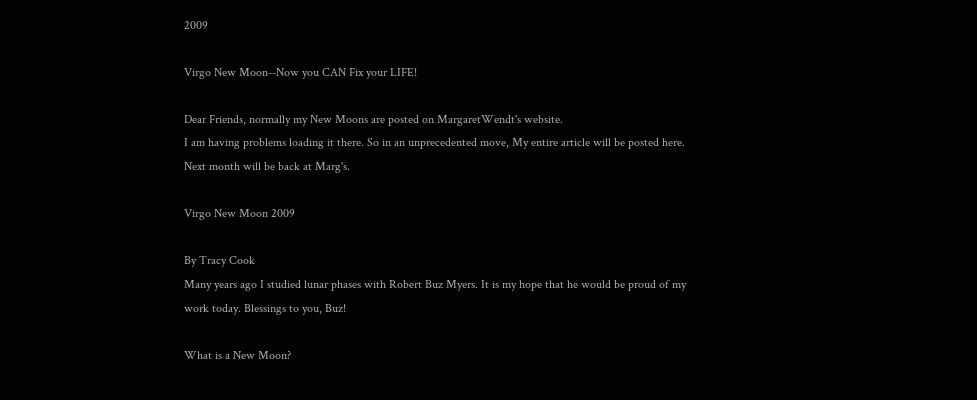2009

Virgo New Moon--Now you CAN Fix your LIFE!

Dear Friends, normally my New Moons are posted on MargaretWendt's website.
I am having problems loading it there. So in an unprecedented move, My entire article will be posted here. Next month will be back at Marg's.

Virgo New Moon 2009

By Tracy Cook
Many years ago I studied lunar phases with Robert Buz Myers. It is my hope that he would be proud of my work today. Blessings to you, Buz!

What is a New Moon?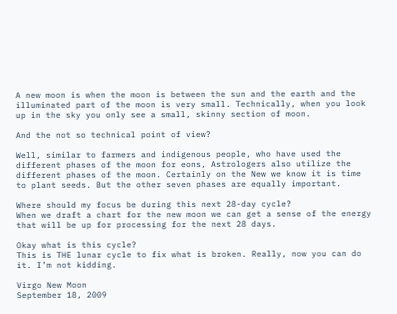A new moon is when the moon is between the sun and the earth and the illuminated part of the moon is very small. Technically, when you look up in the sky you only see a small, skinny section of moon.

And the not so technical point of view?

Well, similar to farmers and indigenous people, who have used the different phases of the moon for eons, Astrologers also utilize the different phases of the moon. Certainly on the New we know it is time to plant seeds. But the other seven phases are equally important.

Where should my focus be during this next 28-day cycle?
When we draft a chart for the new moon we can get a sense of the energy that will be up for processing for the next 28 days.

Okay what is this cycle?
This is THE lunar cycle to fix what is broken. Really, now you can do it. I’m not kidding.

Virgo New Moon
September 18, 2009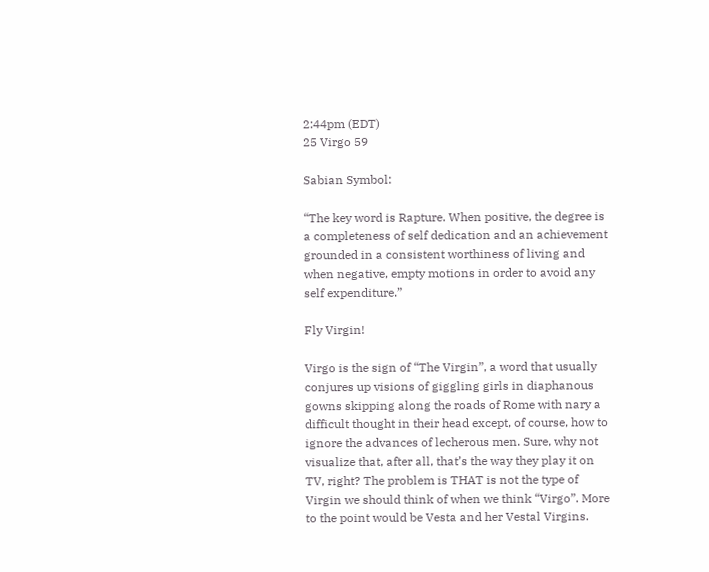2:44pm (EDT)
25 Virgo 59

Sabian Symbol:

“The key word is Rapture. When positive, the degree is a completeness of self dedication and an achievement grounded in a consistent worthiness of living and when negative, empty motions in order to avoid any self expenditure.”

Fly Virgin!

Virgo is the sign of “The Virgin”, a word that usually conjures up visions of giggling girls in diaphanous gowns skipping along the roads of Rome with nary a difficult thought in their head except, of course, how to ignore the advances of lecherous men. Sure, why not visualize that, after all, that’s the way they play it on TV, right? The problem is THAT is not the type of Virgin we should think of when we think “Virgo”. More to the point would be Vesta and her Vestal Virgins.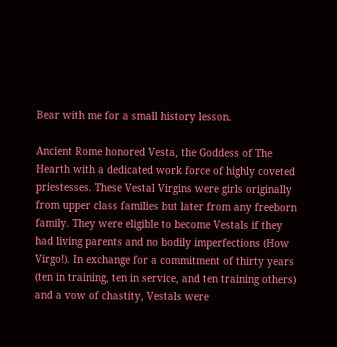Bear with me for a small history lesson.

Ancient Rome honored Vesta, the Goddess of The Hearth with a dedicated work force of highly coveted priestesses. These Vestal Virgins were girls originally from upper class families but later from any freeborn family. They were eligible to become Vestals if they had living parents and no bodily imperfections (How Virgo!). In exchange for a commitment of thirty years (ten in training, ten in service, and ten training others) and a vow of chastity, Vestals were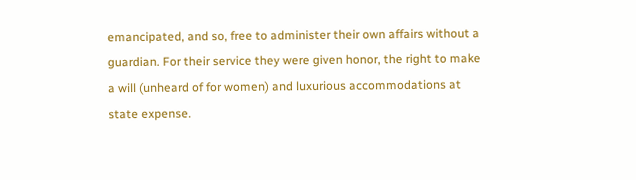emancipated, and so, free to administer their own affairs without a guardian. For their service they were given honor, the right to make a will (unheard of for women) and luxurious accommodations at state expense.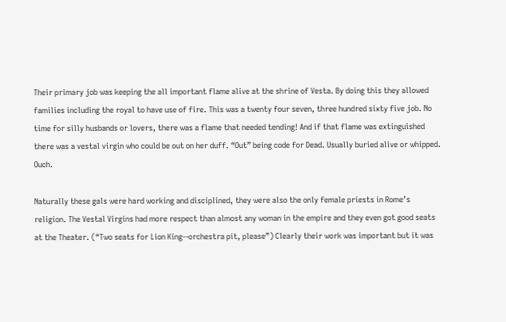Their primary job was keeping the all important flame alive at the shrine of Vesta. By doing this they allowed families including the royal to have use of fire. This was a twenty four seven, three hundred sixty five job. No time for silly husbands or lovers, there was a flame that needed tending! And if that flame was extinguished there was a vestal virgin who could be out on her duff. “Out” being code for Dead. Usually buried alive or whipped. Ouch.

Naturally these gals were hard working and disciplined, they were also the only female priests in Rome’s religion. The Vestal Virgins had more respect than almost any woman in the empire and they even got good seats at the Theater. (“Two seats for Lion King--orchestra pit, please”) Clearly their work was important but it was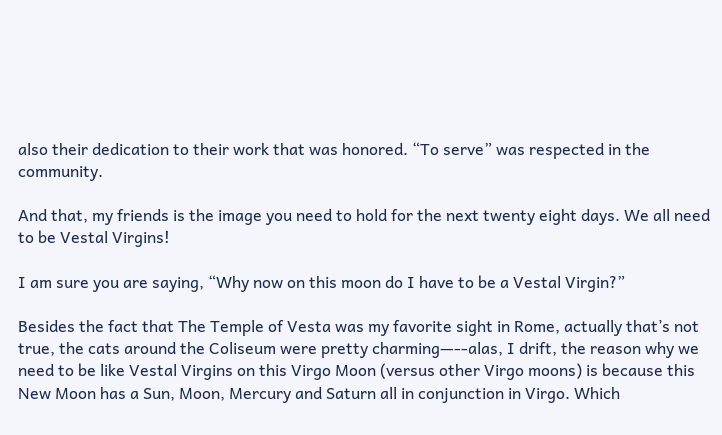also their dedication to their work that was honored. “To serve” was respected in the community.

And that, my friends is the image you need to hold for the next twenty eight days. We all need to be Vestal Virgins!

I am sure you are saying, “Why now on this moon do I have to be a Vestal Virgin?”

Besides the fact that The Temple of Vesta was my favorite sight in Rome, actually that’s not true, the cats around the Coliseum were pretty charming—--alas, I drift, the reason why we need to be like Vestal Virgins on this Virgo Moon (versus other Virgo moons) is because this New Moon has a Sun, Moon, Mercury and Saturn all in conjunction in Virgo. Which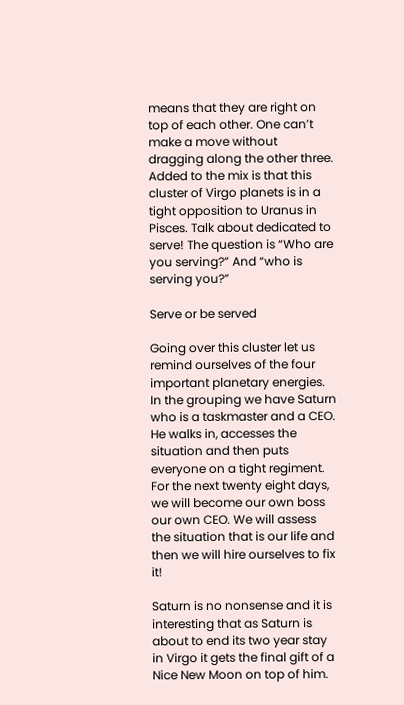means that they are right on top of each other. One can’t make a move without dragging along the other three. Added to the mix is that this cluster of Virgo planets is in a tight opposition to Uranus in Pisces. Talk about dedicated to serve! The question is “Who are you serving?” And “who is serving you?”

Serve or be served

Going over this cluster let us remind ourselves of the four important planetary energies. In the grouping we have Saturn who is a taskmaster and a CEO. He walks in, accesses the situation and then puts everyone on a tight regiment. For the next twenty eight days, we will become our own boss our own CEO. We will assess the situation that is our life and then we will hire ourselves to fix it!

Saturn is no nonsense and it is interesting that as Saturn is about to end its two year stay in Virgo it gets the final gift of a Nice New Moon on top of him.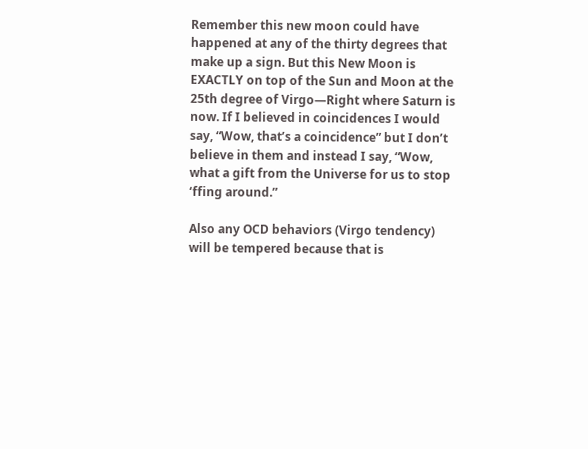Remember this new moon could have happened at any of the thirty degrees that make up a sign. But this New Moon is EXACTLY on top of the Sun and Moon at the 25th degree of Virgo—Right where Saturn is now. If I believed in coincidences I would say, “Wow, that’s a coincidence” but I don’t believe in them and instead I say, “Wow, what a gift from the Universe for us to stop ‘ffing around.”

Also any OCD behaviors (Virgo tendency) will be tempered because that is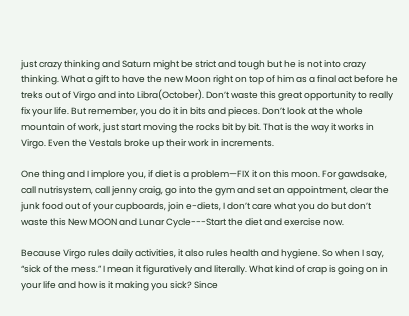just crazy thinking and Saturn might be strict and tough but he is not into crazy thinking. What a gift to have the new Moon right on top of him as a final act before he treks out of Virgo and into Libra(October). Don’t waste this great opportunity to really fix your life. But remember, you do it in bits and pieces. Don’t look at the whole mountain of work, just start moving the rocks bit by bit. That is the way it works in Virgo. Even the Vestals broke up their work in increments.

One thing and I implore you, if diet is a problem—FIX it on this moon. For gawdsake, call nutrisystem, call jenny craig, go into the gym and set an appointment, clear the junk food out of your cupboards, join e-diets, I don’t care what you do but don’t waste this New MOON and Lunar Cycle---Start the diet and exercise now.

Because Virgo rules daily activities, it also rules health and hygiene. So when I say, “sick of the mess.” I mean it figuratively and literally. What kind of crap is going on in your life and how is it making you sick? Since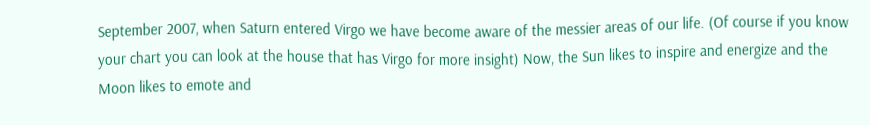September 2007, when Saturn entered Virgo we have become aware of the messier areas of our life. (Of course if you know your chart you can look at the house that has Virgo for more insight) Now, the Sun likes to inspire and energize and the Moon likes to emote and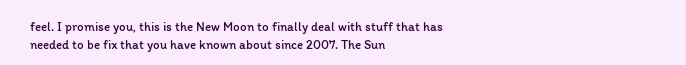feel. I promise you, this is the New Moon to finally deal with stuff that has needed to be fix that you have known about since 2007. The Sun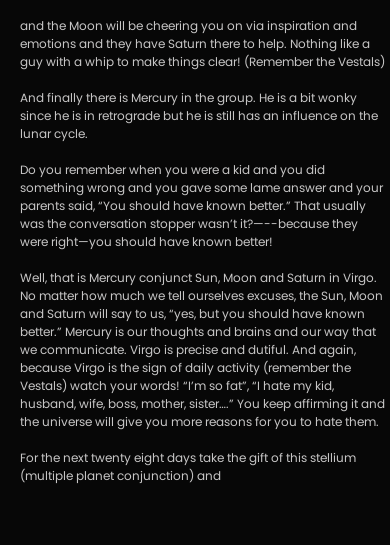and the Moon will be cheering you on via inspiration and emotions and they have Saturn there to help. Nothing like a guy with a whip to make things clear! (Remember the Vestals)

And finally there is Mercury in the group. He is a bit wonky since he is in retrograde but he is still has an influence on the lunar cycle.

Do you remember when you were a kid and you did something wrong and you gave some lame answer and your parents said, “You should have known better.” That usually was the conversation stopper wasn’t it?—--because they were right—you should have known better!

Well, that is Mercury conjunct Sun, Moon and Saturn in Virgo. No matter how much we tell ourselves excuses, the Sun, Moon and Saturn will say to us, “yes, but you should have known better.” Mercury is our thoughts and brains and our way that we communicate. Virgo is precise and dutiful. And again, because Virgo is the sign of daily activity (remember the Vestals) watch your words! “I’m so fat”, “I hate my kid, husband, wife, boss, mother, sister….” You keep affirming it and the universe will give you more reasons for you to hate them.

For the next twenty eight days take the gift of this stellium (multiple planet conjunction) and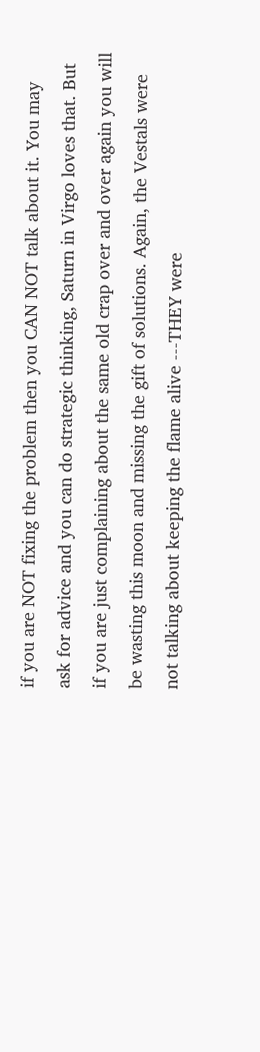if you are NOT fixing the problem then you CAN NOT talk about it. You may ask for advice and you can do strategic thinking, Saturn in Virgo loves that. But if you are just complaining about the same old crap over and over again you will be wasting this moon and missing the gift of solutions. Again, the Vestals were not talking about keeping the flame alive ---THEY were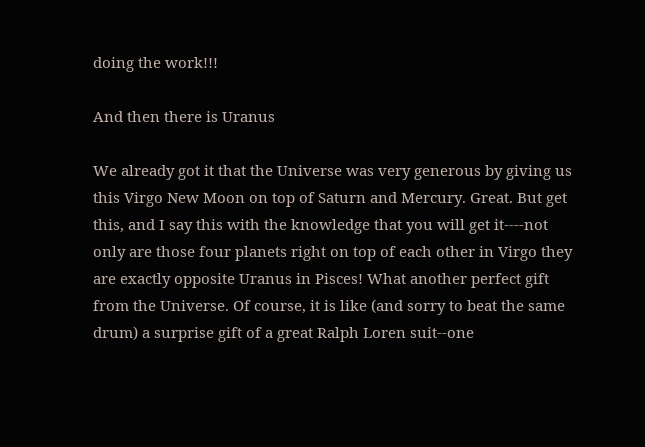doing the work!!!

And then there is Uranus

We already got it that the Universe was very generous by giving us this Virgo New Moon on top of Saturn and Mercury. Great. But get this, and I say this with the knowledge that you will get it----not only are those four planets right on top of each other in Virgo they are exactly opposite Uranus in Pisces! What another perfect gift from the Universe. Of course, it is like (and sorry to beat the same drum) a surprise gift of a great Ralph Loren suit--one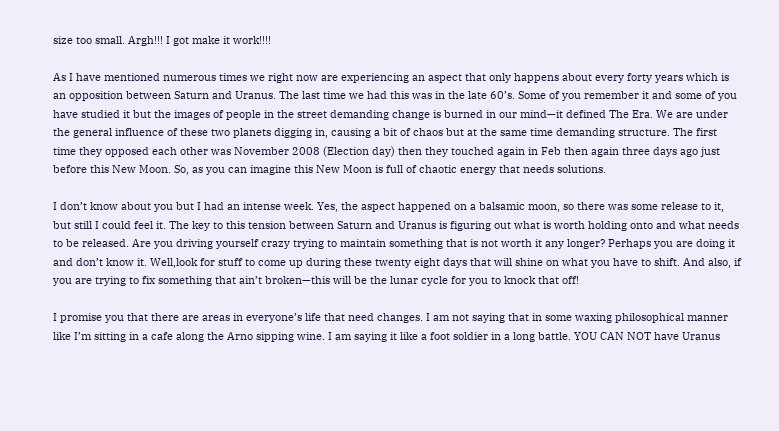size too small. Argh!!! I got make it work!!!!

As I have mentioned numerous times we right now are experiencing an aspect that only happens about every forty years which is an opposition between Saturn and Uranus. The last time we had this was in the late 60’s. Some of you remember it and some of you have studied it but the images of people in the street demanding change is burned in our mind—it defined The Era. We are under the general influence of these two planets digging in, causing a bit of chaos but at the same time demanding structure. The first time they opposed each other was November 2008 (Election day) then they touched again in Feb then again three days ago just before this New Moon. So, as you can imagine this New Moon is full of chaotic energy that needs solutions.

I don’t know about you but I had an intense week. Yes, the aspect happened on a balsamic moon, so there was some release to it, but still I could feel it. The key to this tension between Saturn and Uranus is figuring out what is worth holding onto and what needs to be released. Are you driving yourself crazy trying to maintain something that is not worth it any longer? Perhaps you are doing it and don’t know it. Well,look for stuff to come up during these twenty eight days that will shine on what you have to shift. And also, if you are trying to fix something that ain’t broken—this will be the lunar cycle for you to knock that off!

I promise you that there are areas in everyone’s life that need changes. I am not saying that in some waxing philosophical manner like I’m sitting in a cafe along the Arno sipping wine. I am saying it like a foot soldier in a long battle. YOU CAN NOT have Uranus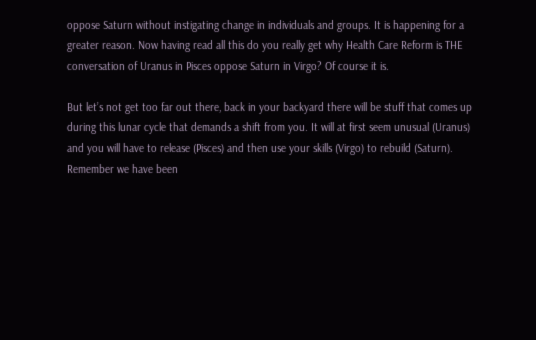oppose Saturn without instigating change in individuals and groups. It is happening for a greater reason. Now having read all this do you really get why Health Care Reform is THE conversation of Uranus in Pisces oppose Saturn in Virgo? Of course it is.

But let’s not get too far out there, back in your backyard there will be stuff that comes up during this lunar cycle that demands a shift from you. It will at first seem unusual (Uranus) and you will have to release (Pisces) and then use your skills (Virgo) to rebuild (Saturn). Remember we have been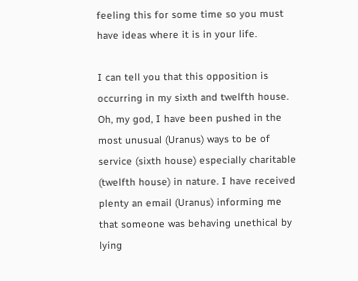feeling this for some time so you must have ideas where it is in your life.

I can tell you that this opposition is occurring in my sixth and twelfth house. Oh, my god, I have been pushed in the most unusual (Uranus) ways to be of service (sixth house) especially charitable (twelfth house) in nature. I have received plenty an email (Uranus) informing me that someone was behaving unethical by lying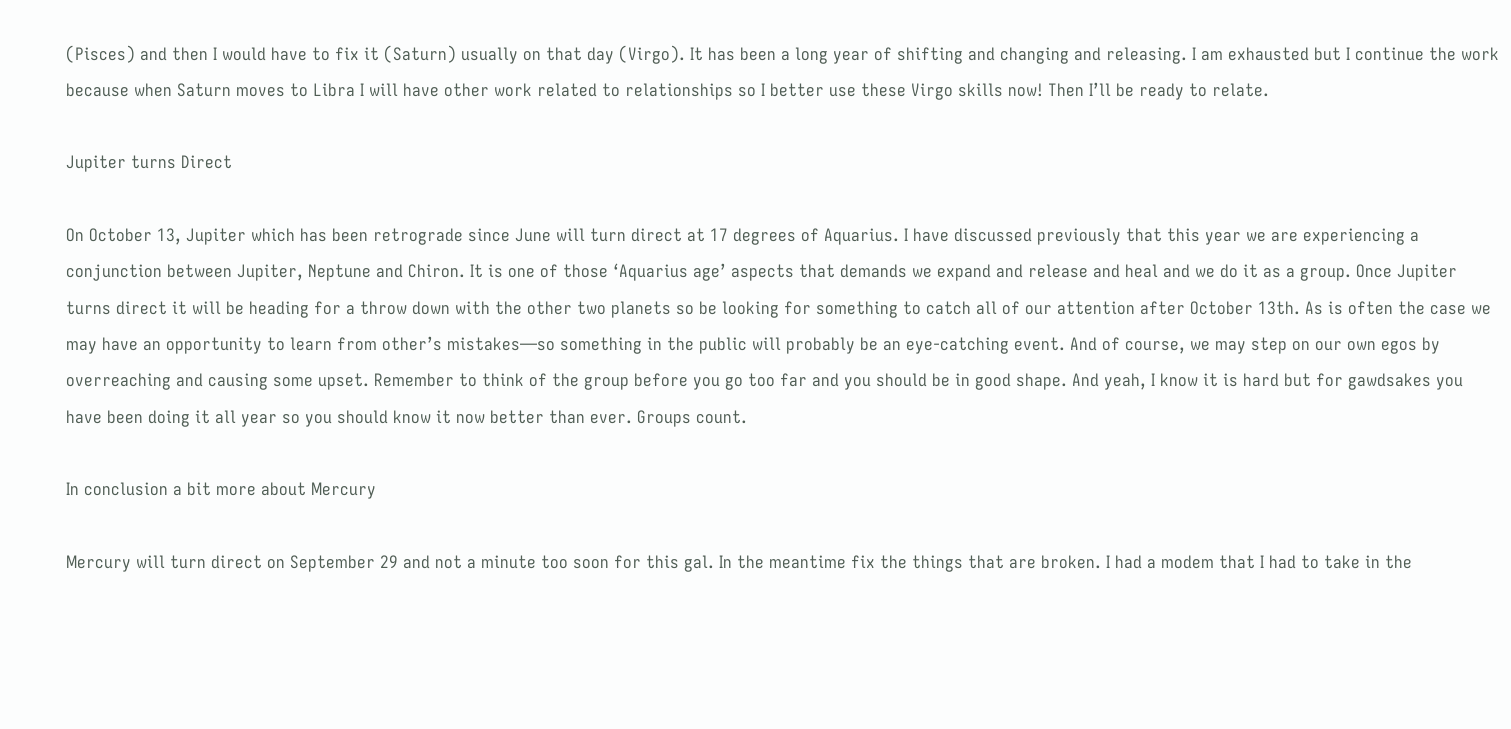(Pisces) and then I would have to fix it (Saturn) usually on that day (Virgo). It has been a long year of shifting and changing and releasing. I am exhausted but I continue the work because when Saturn moves to Libra I will have other work related to relationships so I better use these Virgo skills now! Then I’ll be ready to relate.

Jupiter turns Direct

On October 13, Jupiter which has been retrograde since June will turn direct at 17 degrees of Aquarius. I have discussed previously that this year we are experiencing a conjunction between Jupiter, Neptune and Chiron. It is one of those ‘Aquarius age’ aspects that demands we expand and release and heal and we do it as a group. Once Jupiter turns direct it will be heading for a throw down with the other two planets so be looking for something to catch all of our attention after October 13th. As is often the case we may have an opportunity to learn from other’s mistakes—so something in the public will probably be an eye-catching event. And of course, we may step on our own egos by overreaching and causing some upset. Remember to think of the group before you go too far and you should be in good shape. And yeah, I know it is hard but for gawdsakes you have been doing it all year so you should know it now better than ever. Groups count.

In conclusion a bit more about Mercury

Mercury will turn direct on September 29 and not a minute too soon for this gal. In the meantime fix the things that are broken. I had a modem that I had to take in the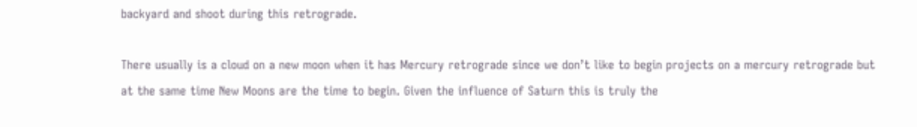backyard and shoot during this retrograde.

There usually is a cloud on a new moon when it has Mercury retrograde since we don’t like to begin projects on a mercury retrograde but at the same time New Moons are the time to begin. Given the influence of Saturn this is truly the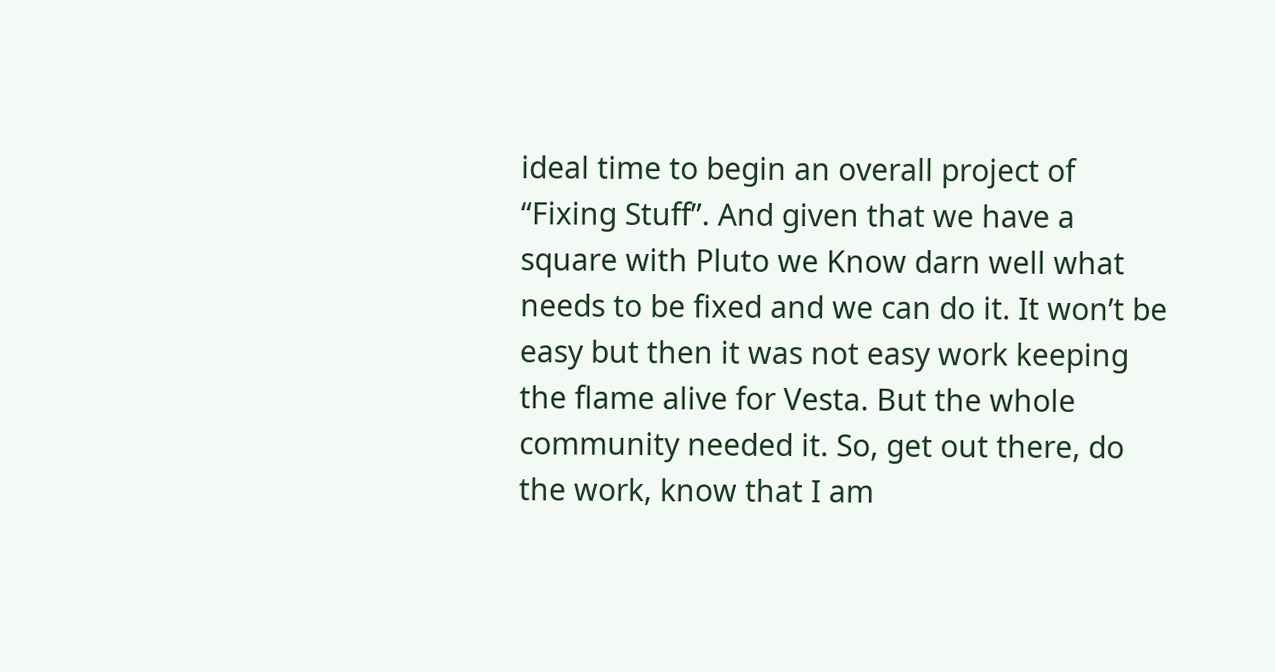ideal time to begin an overall project of “Fixing Stuff”. And given that we have a square with Pluto we Know darn well what needs to be fixed and we can do it. It won’t be easy but then it was not easy work keeping the flame alive for Vesta. But the whole community needed it. So, get out there, do the work, know that I am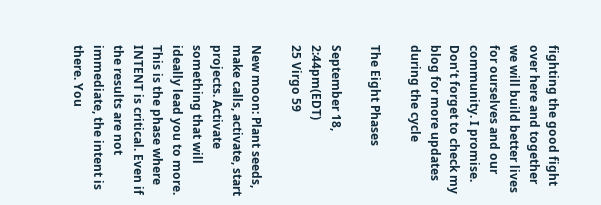fighting the good fight over here and together we will build better lives for ourselves and our community. I promise. Don’t forget to check my blog for more updates during the cycle

The Eight Phases

September 18, 2:44pm(EDT)
25 Virgo 59

New moon: Plant seeds, make calls, activate, start projects. Activate something that will ideally lead you to more. This is the phase where INTENT is critical. Even if the results are not immediate, the intent is there. You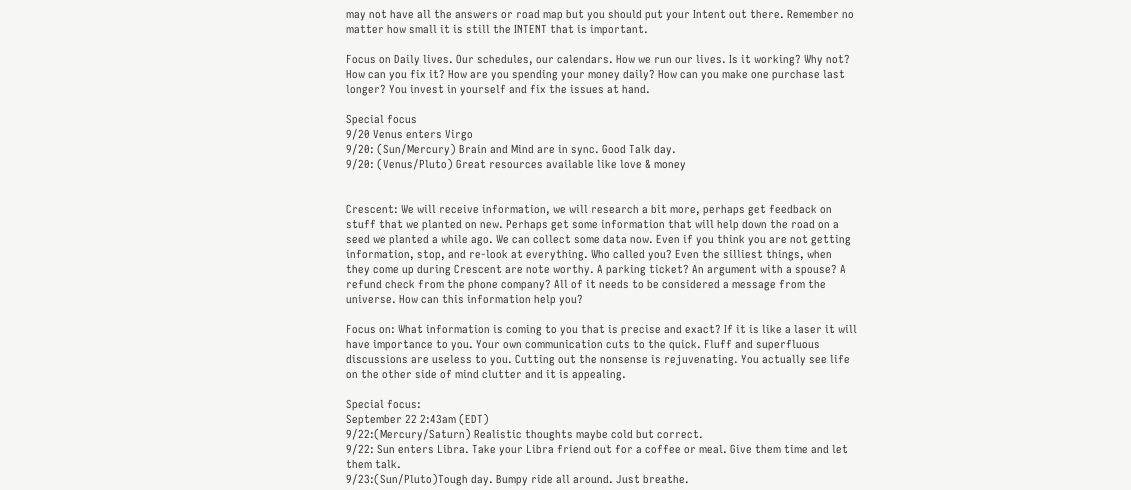may not have all the answers or road map but you should put your Intent out there. Remember no matter how small it is still the INTENT that is important.

Focus on Daily lives. Our schedules, our calendars. How we run our lives. Is it working? Why not? How can you fix it? How are you spending your money daily? How can you make one purchase last longer? You invest in yourself and fix the issues at hand.

Special focus
9/20 Venus enters Virgo
9/20: (Sun/Mercury) Brain and Mind are in sync. Good Talk day.
9/20: (Venus/Pluto) Great resources available like love & money


Crescent: We will receive information, we will research a bit more, perhaps get feedback on stuff that we planted on new. Perhaps get some information that will help down the road on a seed we planted a while ago. We can collect some data now. Even if you think you are not getting information, stop, and re-look at everything. Who called you? Even the silliest things, when they come up during Crescent are note worthy. A parking ticket? An argument with a spouse? A refund check from the phone company? All of it needs to be considered a message from the universe. How can this information help you?

Focus on: What information is coming to you that is precise and exact? If it is like a laser it will have importance to you. Your own communication cuts to the quick. Fluff and superfluous discussions are useless to you. Cutting out the nonsense is rejuvenating. You actually see life on the other side of mind clutter and it is appealing.

Special focus:
September 22 2:43am (EDT)
9/22:(Mercury/Saturn) Realistic thoughts maybe cold but correct.
9/22: Sun enters Libra. Take your Libra friend out for a coffee or meal. Give them time and let them talk.
9/23:(Sun/Pluto)Tough day. Bumpy ride all around. Just breathe.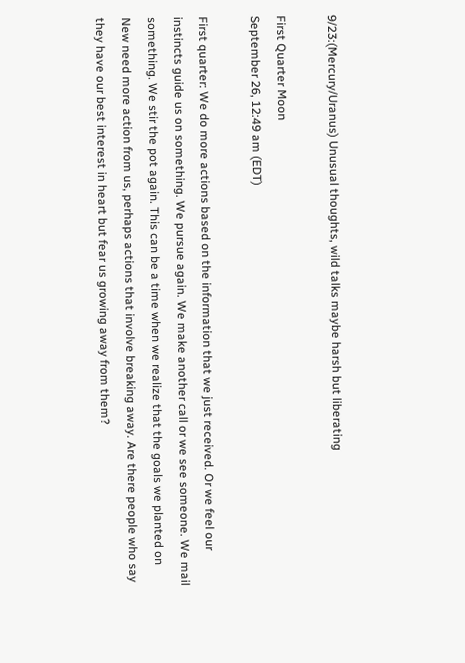9/23:(Mercury/Uranus) Unusual thoughts, wild talks maybe harsh but liberating

First Quarter Moon
September 26, 12:49 am (EDT)

First quarter: We do more actions based on the information that we just received. Or we feel our instincts guide us on something. We pursue again. We make another call or we see someone. We mail something. We stir the pot again. This can be a time when we realize that the goals we planted on New need more action from us, perhaps actions that involve breaking away. Are there people who say they have our best interest in heart but fear us growing away from them?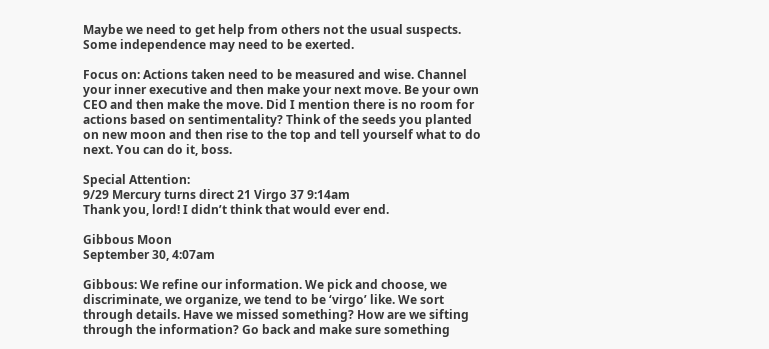Maybe we need to get help from others not the usual suspects. Some independence may need to be exerted.

Focus on: Actions taken need to be measured and wise. Channel your inner executive and then make your next move. Be your own CEO and then make the move. Did I mention there is no room for actions based on sentimentality? Think of the seeds you planted on new moon and then rise to the top and tell yourself what to do next. You can do it, boss.

Special Attention:
9/29 Mercury turns direct 21 Virgo 37 9:14am
Thank you, lord! I didn’t think that would ever end.

Gibbous Moon
September 30, 4:07am

Gibbous: We refine our information. We pick and choose, we discriminate, we organize, we tend to be ‘virgo’ like. We sort through details. Have we missed something? How are we sifting through the information? Go back and make sure something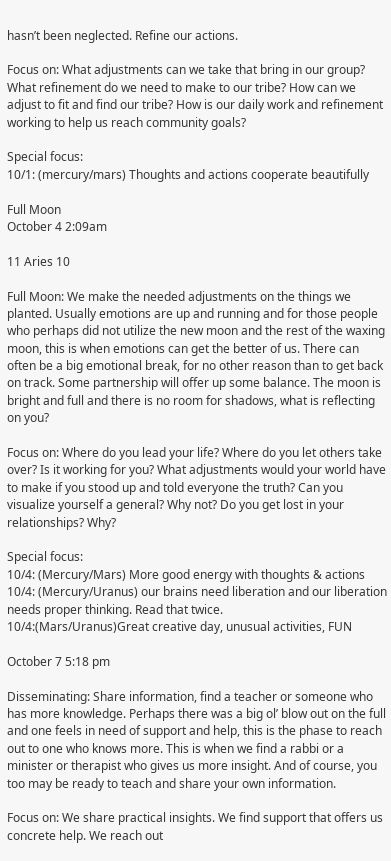hasn’t been neglected. Refine our actions.

Focus on: What adjustments can we take that bring in our group?
What refinement do we need to make to our tribe? How can we adjust to fit and find our tribe? How is our daily work and refinement working to help us reach community goals?

Special focus:
10/1: (mercury/mars) Thoughts and actions cooperate beautifully

Full Moon
October 4 2:09am

11 Aries 10

Full Moon: We make the needed adjustments on the things we planted. Usually emotions are up and running and for those people who perhaps did not utilize the new moon and the rest of the waxing moon, this is when emotions can get the better of us. There can often be a big emotional break, for no other reason than to get back on track. Some partnership will offer up some balance. The moon is bright and full and there is no room for shadows, what is reflecting on you?

Focus on: Where do you lead your life? Where do you let others take over? Is it working for you? What adjustments would your world have to make if you stood up and told everyone the truth? Can you visualize yourself a general? Why not? Do you get lost in your relationships? Why?

Special focus:
10/4: (Mercury/Mars) More good energy with thoughts & actions
10/4: (Mercury/Uranus) our brains need liberation and our liberation needs proper thinking. Read that twice.
10/4:(Mars/Uranus)Great creative day, unusual activities, FUN

October 7 5:18 pm

Disseminating: Share information, find a teacher or someone who has more knowledge. Perhaps there was a big ol’ blow out on the full and one feels in need of support and help, this is the phase to reach out to one who knows more. This is when we find a rabbi or a minister or therapist who gives us more insight. And of course, you too may be ready to teach and share your own information.

Focus on: We share practical insights. We find support that offers us concrete help. We reach out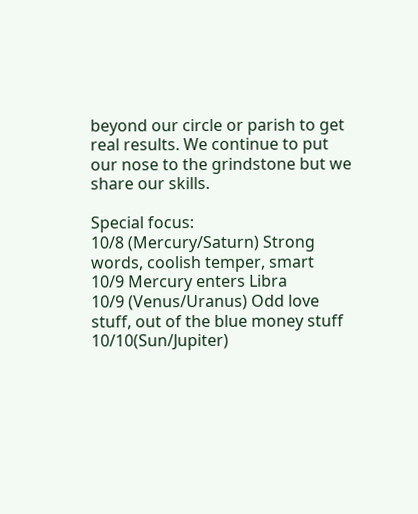beyond our circle or parish to get real results. We continue to put our nose to the grindstone but we share our skills.

Special focus:
10/8 (Mercury/Saturn) Strong words, coolish temper, smart
10/9 Mercury enters Libra
10/9 (Venus/Uranus) Odd love stuff, out of the blue money stuff
10/10(Sun/Jupiter)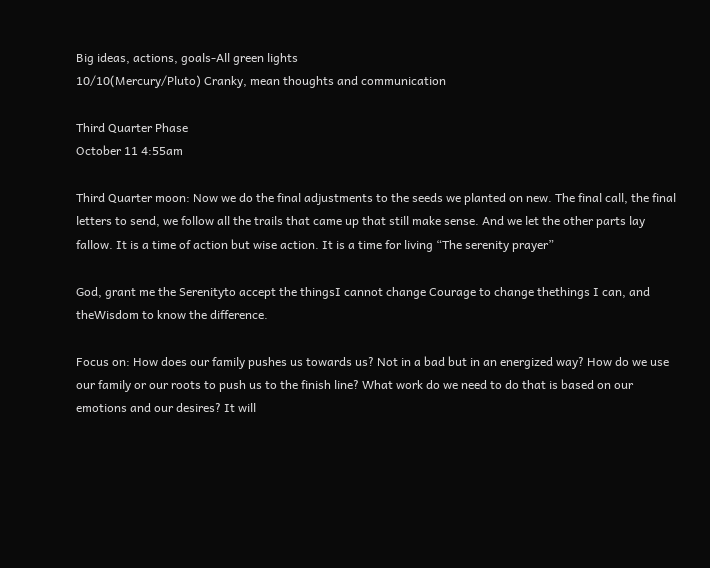Big ideas, actions, goals-All green lights
10/10(Mercury/Pluto) Cranky, mean thoughts and communication

Third Quarter Phase
October 11 4:55am

Third Quarter moon: Now we do the final adjustments to the seeds we planted on new. The final call, the final letters to send, we follow all the trails that came up that still make sense. And we let the other parts lay fallow. It is a time of action but wise action. It is a time for living “The serenity prayer”

God, grant me the Serenityto accept the thingsI cannot change Courage to change thethings I can, and theWisdom to know the difference.

Focus on: How does our family pushes us towards us? Not in a bad but in an energized way? How do we use our family or our roots to push us to the finish line? What work do we need to do that is based on our emotions and our desires? It will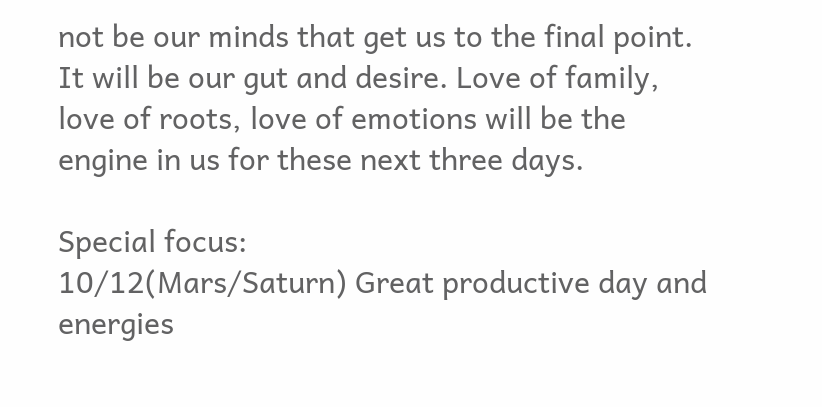not be our minds that get us to the final point. It will be our gut and desire. Love of family, love of roots, love of emotions will be the engine in us for these next three days.

Special focus:
10/12(Mars/Saturn) Great productive day and energies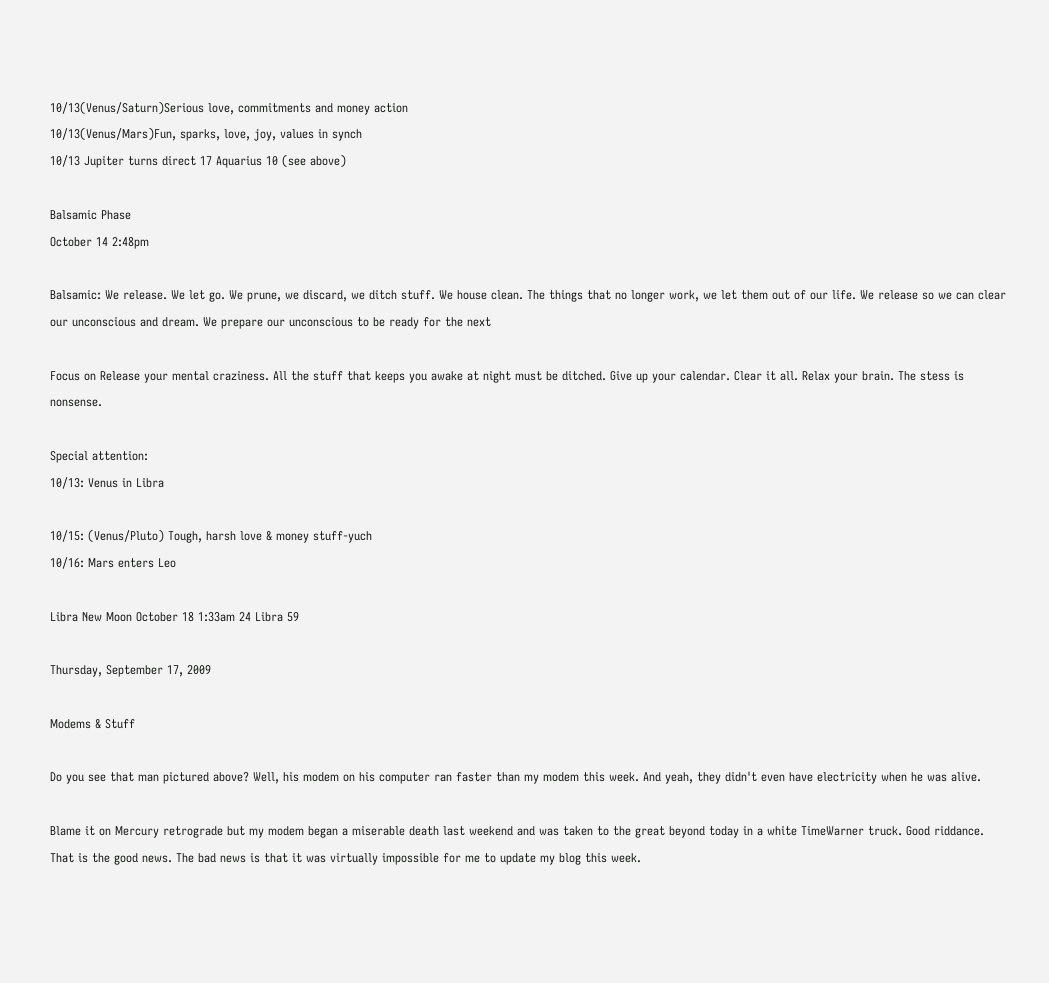10/13(Venus/Saturn)Serious love, commitments and money action
10/13(Venus/Mars)Fun, sparks, love, joy, values in synch
10/13 Jupiter turns direct 17 Aquarius 10 (see above)

Balsamic Phase
October 14 2:48pm

Balsamic: We release. We let go. We prune, we discard, we ditch stuff. We house clean. The things that no longer work, we let them out of our life. We release so we can clear our unconscious and dream. We prepare our unconscious to be ready for the next

Focus on Release your mental craziness. All the stuff that keeps you awake at night must be ditched. Give up your calendar. Clear it all. Relax your brain. The stess is nonsense.

Special attention:
10/13: Venus in Libra

10/15: (Venus/Pluto) Tough, harsh love & money stuff-yuch
10/16: Mars enters Leo

Libra New Moon October 18 1:33am 24 Libra 59

Thursday, September 17, 2009

Modems & Stuff

Do you see that man pictured above? Well, his modem on his computer ran faster than my modem this week. And yeah, they didn't even have electricity when he was alive.

Blame it on Mercury retrograde but my modem began a miserable death last weekend and was taken to the great beyond today in a white TimeWarner truck. Good riddance.
That is the good news. The bad news is that it was virtually impossible for me to update my blog this week.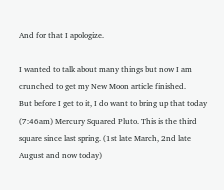And for that I apologize.

I wanted to talk about many things but now I am crunched to get my New Moon article finished.
But before I get to it, I do want to bring up that today (7:46am) Mercury Squared Pluto. This is the third square since last spring. (1st late March, 2nd late August and now today)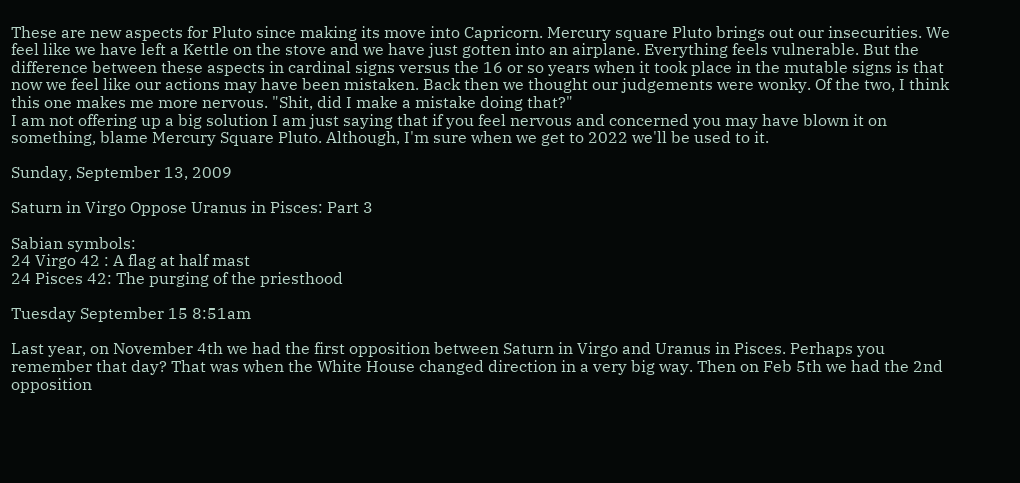These are new aspects for Pluto since making its move into Capricorn. Mercury square Pluto brings out our insecurities. We feel like we have left a Kettle on the stove and we have just gotten into an airplane. Everything feels vulnerable. But the difference between these aspects in cardinal signs versus the 16 or so years when it took place in the mutable signs is that now we feel like our actions may have been mistaken. Back then we thought our judgements were wonky. Of the two, I think this one makes me more nervous. "Shit, did I make a mistake doing that?"
I am not offering up a big solution I am just saying that if you feel nervous and concerned you may have blown it on something, blame Mercury Square Pluto. Although, I'm sure when we get to 2022 we'll be used to it.

Sunday, September 13, 2009

Saturn in Virgo Oppose Uranus in Pisces: Part 3

Sabian symbols:
24 Virgo 42 : A flag at half mast
24 Pisces 42: The purging of the priesthood

Tuesday September 15 8:51am

Last year, on November 4th we had the first opposition between Saturn in Virgo and Uranus in Pisces. Perhaps you remember that day? That was when the White House changed direction in a very big way. Then on Feb 5th we had the 2nd opposition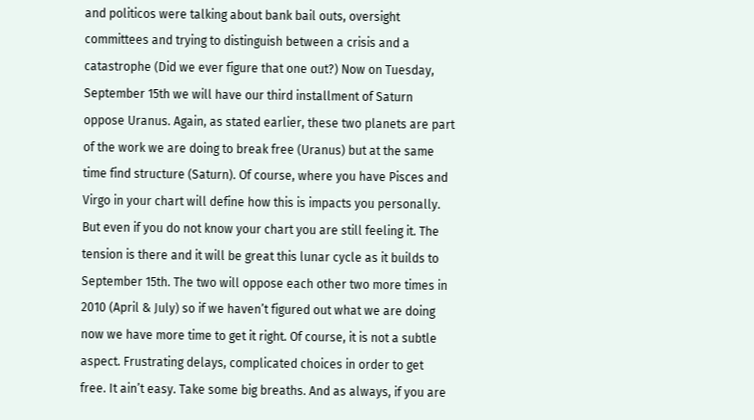and politicos were talking about bank bail outs, oversight committees and trying to distinguish between a crisis and a catastrophe (Did we ever figure that one out?) Now on Tuesday, September 15th we will have our third installment of Saturn oppose Uranus. Again, as stated earlier, these two planets are part of the work we are doing to break free (Uranus) but at the same time find structure (Saturn). Of course, where you have Pisces and Virgo in your chart will define how this is impacts you personally. But even if you do not know your chart you are still feeling it. The tension is there and it will be great this lunar cycle as it builds to September 15th. The two will oppose each other two more times in 2010 (April & July) so if we haven’t figured out what we are doing now we have more time to get it right. Of course, it is not a subtle aspect. Frustrating delays, complicated choices in order to get free. It ain’t easy. Take some big breaths. And as always, if you are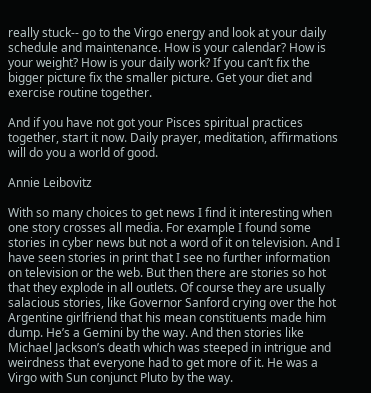really stuck-- go to the Virgo energy and look at your daily schedule and maintenance. How is your calendar? How is your weight? How is your daily work? If you can’t fix the bigger picture fix the smaller picture. Get your diet and exercise routine together.

And if you have not got your Pisces spiritual practices together, start it now. Daily prayer, meditation, affirmations will do you a world of good.

Annie Leibovitz

With so many choices to get news I find it interesting when one story crosses all media. For example I found some stories in cyber news but not a word of it on television. And I have seen stories in print that I see no further information on television or the web. But then there are stories so hot that they explode in all outlets. Of course they are usually salacious stories, like Governor Sanford crying over the hot Argentine girlfriend that his mean constituents made him dump. He’s a Gemini by the way. And then stories like Michael Jackson’s death which was steeped in intrigue and weirdness that everyone had to get more of it. He was a Virgo with Sun conjunct Pluto by the way.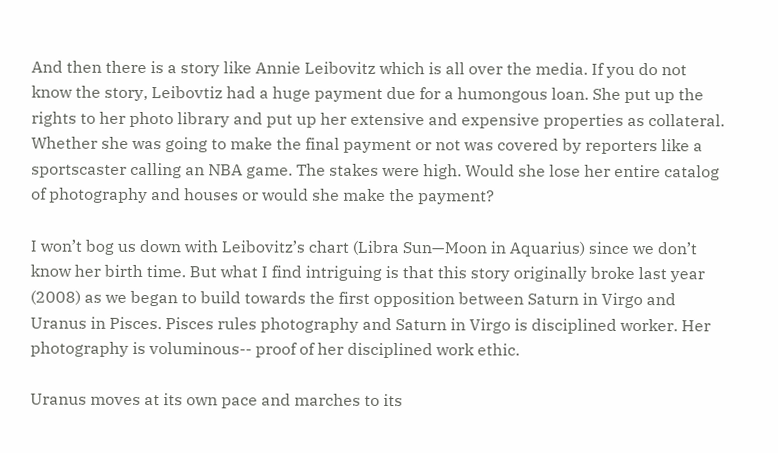And then there is a story like Annie Leibovitz which is all over the media. If you do not know the story, Leibovtiz had a huge payment due for a humongous loan. She put up the rights to her photo library and put up her extensive and expensive properties as collateral. Whether she was going to make the final payment or not was covered by reporters like a sportscaster calling an NBA game. The stakes were high. Would she lose her entire catalog of photography and houses or would she make the payment?

I won’t bog us down with Leibovitz’s chart (Libra Sun—Moon in Aquarius) since we don’t know her birth time. But what I find intriguing is that this story originally broke last year (2008) as we began to build towards the first opposition between Saturn in Virgo and Uranus in Pisces. Pisces rules photography and Saturn in Virgo is disciplined worker. Her photography is voluminous-- proof of her disciplined work ethic.

Uranus moves at its own pace and marches to its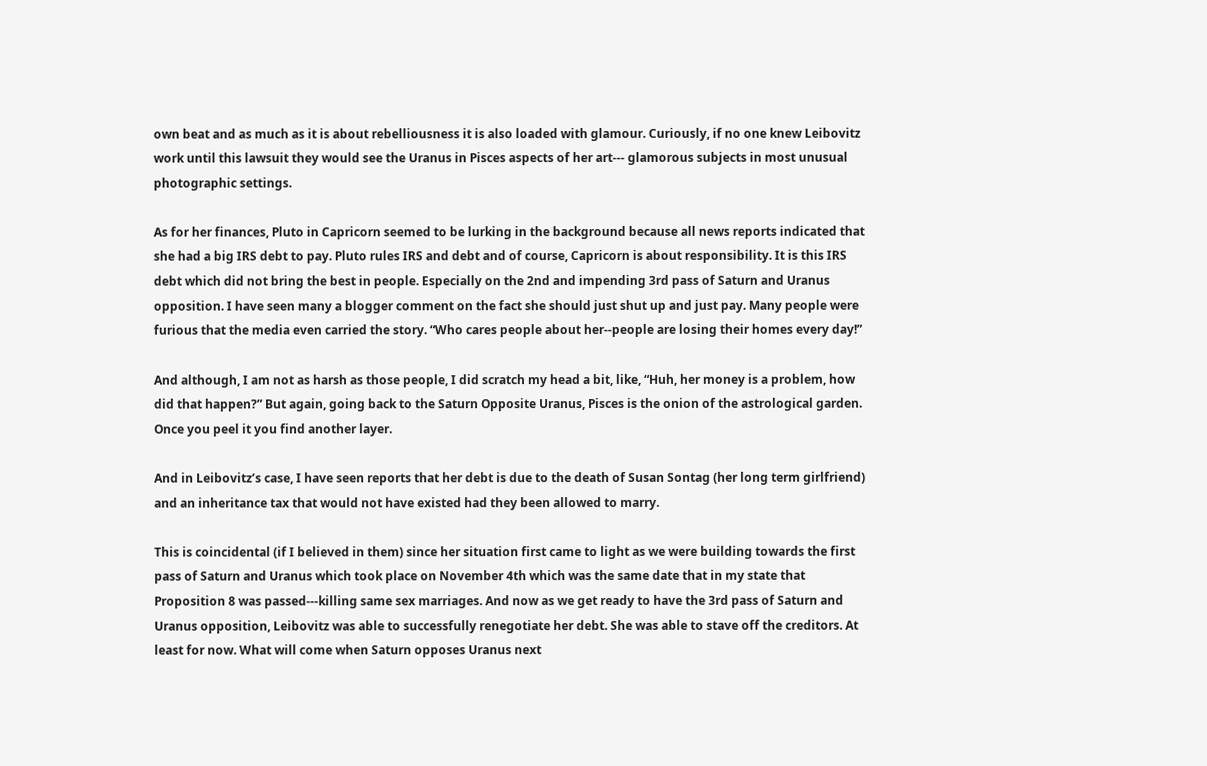own beat and as much as it is about rebelliousness it is also loaded with glamour. Curiously, if no one knew Leibovitz work until this lawsuit they would see the Uranus in Pisces aspects of her art--- glamorous subjects in most unusual photographic settings.

As for her finances, Pluto in Capricorn seemed to be lurking in the background because all news reports indicated that she had a big IRS debt to pay. Pluto rules IRS and debt and of course, Capricorn is about responsibility. It is this IRS debt which did not bring the best in people. Especially on the 2nd and impending 3rd pass of Saturn and Uranus opposition. I have seen many a blogger comment on the fact she should just shut up and just pay. Many people were furious that the media even carried the story. “Who cares people about her--people are losing their homes every day!”

And although, I am not as harsh as those people, I did scratch my head a bit, like, “Huh, her money is a problem, how did that happen?” But again, going back to the Saturn Opposite Uranus, Pisces is the onion of the astrological garden. Once you peel it you find another layer.

And in Leibovitz’s case, I have seen reports that her debt is due to the death of Susan Sontag (her long term girlfriend) and an inheritance tax that would not have existed had they been allowed to marry.

This is coincidental (if I believed in them) since her situation first came to light as we were building towards the first pass of Saturn and Uranus which took place on November 4th which was the same date that in my state that Proposition 8 was passed---killing same sex marriages. And now as we get ready to have the 3rd pass of Saturn and Uranus opposition, Leibovitz was able to successfully renegotiate her debt. She was able to stave off the creditors. At least for now. What will come when Saturn opposes Uranus next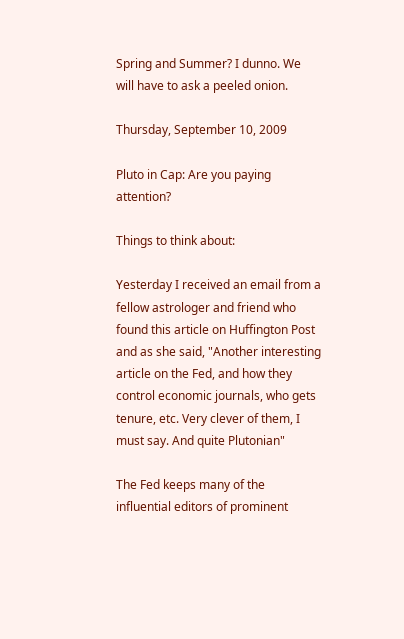Spring and Summer? I dunno. We will have to ask a peeled onion.

Thursday, September 10, 2009

Pluto in Cap: Are you paying attention?

Things to think about:

Yesterday I received an email from a fellow astrologer and friend who found this article on Huffington Post and as she said, "Another interesting article on the Fed, and how they control economic journals, who gets tenure, etc. Very clever of them, I must say. And quite Plutonian"

The Fed keeps many of the influential editors of prominent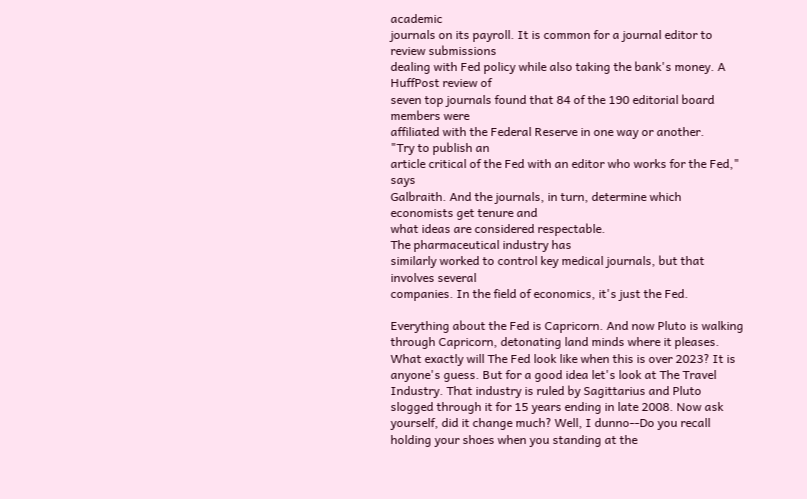academic
journals on its payroll. It is common for a journal editor to review submissions
dealing with Fed policy while also taking the bank's money. A HuffPost review of
seven top journals found that 84 of the 190 editorial board members were
affiliated with the Federal Reserve in one way or another.
"Try to publish an
article critical of the Fed with an editor who works for the Fed," says
Galbraith. And the journals, in turn, determine which economists get tenure and
what ideas are considered respectable.
The pharmaceutical industry has
similarly worked to control key medical journals, but that involves several
companies. In the field of economics, it's just the Fed.

Everything about the Fed is Capricorn. And now Pluto is walking through Capricorn, detonating land minds where it pleases. What exactly will The Fed look like when this is over 2023? It is anyone's guess. But for a good idea let's look at The Travel Industry. That industry is ruled by Sagittarius and Pluto slogged through it for 15 years ending in late 2008. Now ask yourself, did it change much? Well, I dunno--Do you recall holding your shoes when you standing at the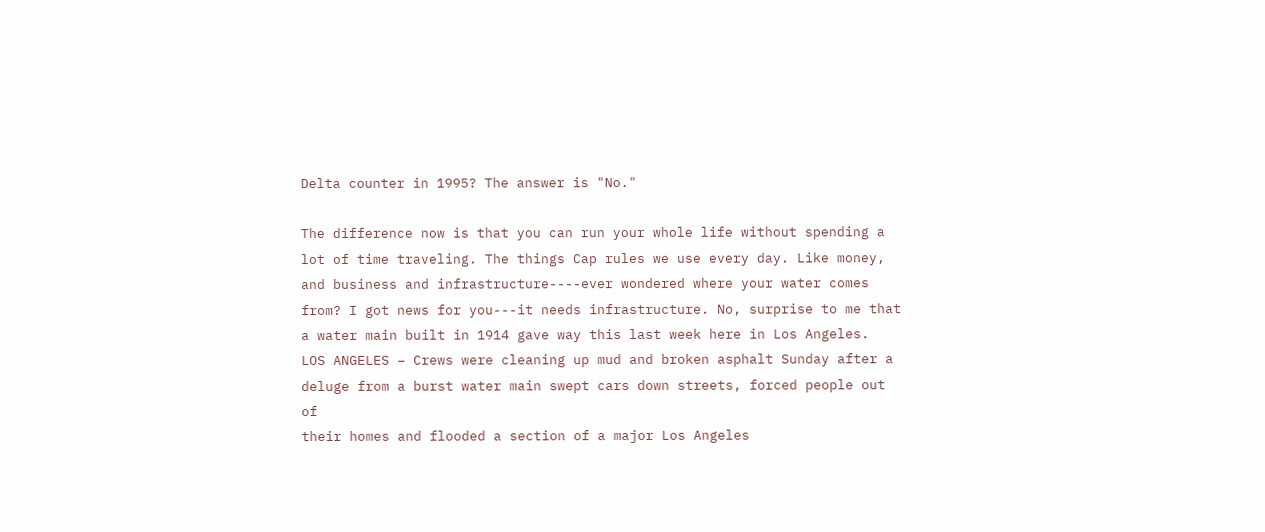Delta counter in 1995? The answer is "No."

The difference now is that you can run your whole life without spending a lot of time traveling. The things Cap rules we use every day. Like money, and business and infrastructure----ever wondered where your water comes from? I got news for you---it needs infrastructure. No, surprise to me that a water main built in 1914 gave way this last week here in Los Angeles.
LOS ANGELES – Crews were cleaning up mud and broken asphalt Sunday after a
deluge from a burst water main swept cars down streets, forced people out of
their homes and flooded a section of a major Los Angeles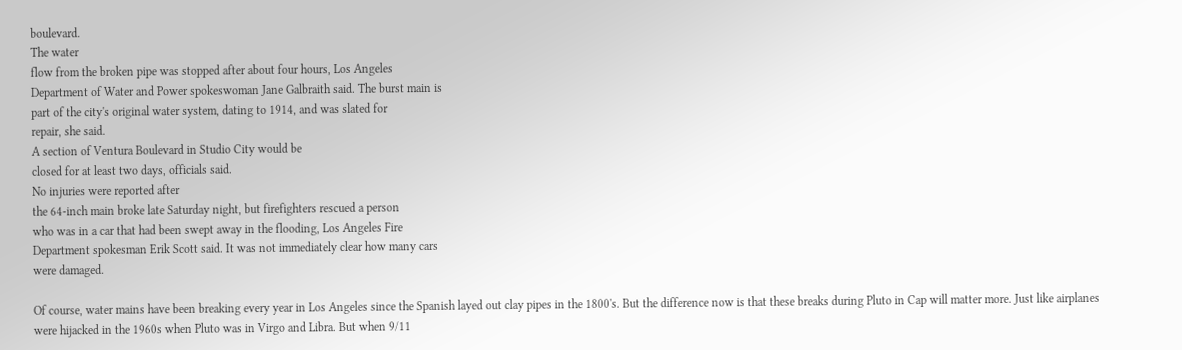boulevard.
The water
flow from the broken pipe was stopped after about four hours, Los Angeles
Department of Water and Power spokeswoman Jane Galbraith said. The burst main is
part of the city's original water system, dating to 1914, and was slated for
repair, she said.
A section of Ventura Boulevard in Studio City would be
closed for at least two days, officials said.
No injuries were reported after
the 64-inch main broke late Saturday night, but firefighters rescued a person
who was in a car that had been swept away in the flooding, Los Angeles Fire
Department spokesman Erik Scott said. It was not immediately clear how many cars
were damaged.

Of course, water mains have been breaking every year in Los Angeles since the Spanish layed out clay pipes in the 1800's. But the difference now is that these breaks during Pluto in Cap will matter more. Just like airplanes were hijacked in the 1960s when Pluto was in Virgo and Libra. But when 9/11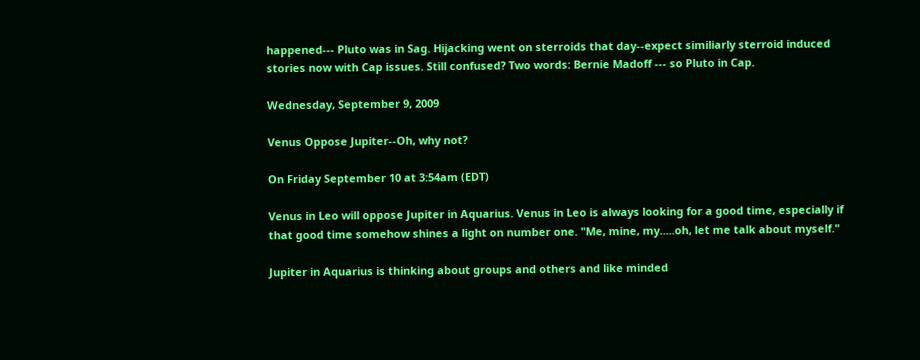happened--- Pluto was in Sag. Hijacking went on sterroids that day--expect similiarly sterroid induced stories now with Cap issues. Still confused? Two words: Bernie Madoff --- so Pluto in Cap.

Wednesday, September 9, 2009

Venus Oppose Jupiter--Oh, why not?

On Friday September 10 at 3:54am (EDT)

Venus in Leo will oppose Jupiter in Aquarius. Venus in Leo is always looking for a good time, especially if that good time somehow shines a light on number one. "Me, mine, my.....oh, let me talk about myself."

Jupiter in Aquarius is thinking about groups and others and like minded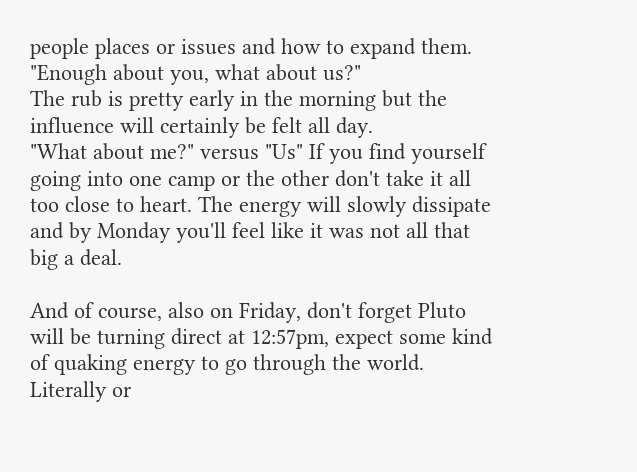people places or issues and how to expand them. "Enough about you, what about us?"
The rub is pretty early in the morning but the influence will certainly be felt all day.
"What about me?" versus "Us" If you find yourself going into one camp or the other don't take it all too close to heart. The energy will slowly dissipate and by Monday you'll feel like it was not all that big a deal.

And of course, also on Friday, don't forget Pluto will be turning direct at 12:57pm, expect some kind of quaking energy to go through the world. Literally or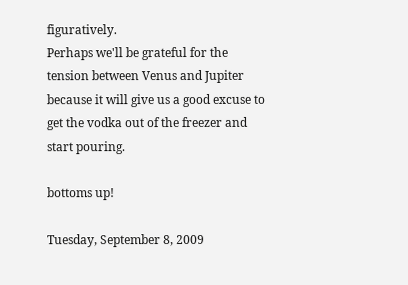figuratively.
Perhaps we'll be grateful for the tension between Venus and Jupiter because it will give us a good excuse to get the vodka out of the freezer and start pouring.

bottoms up!

Tuesday, September 8, 2009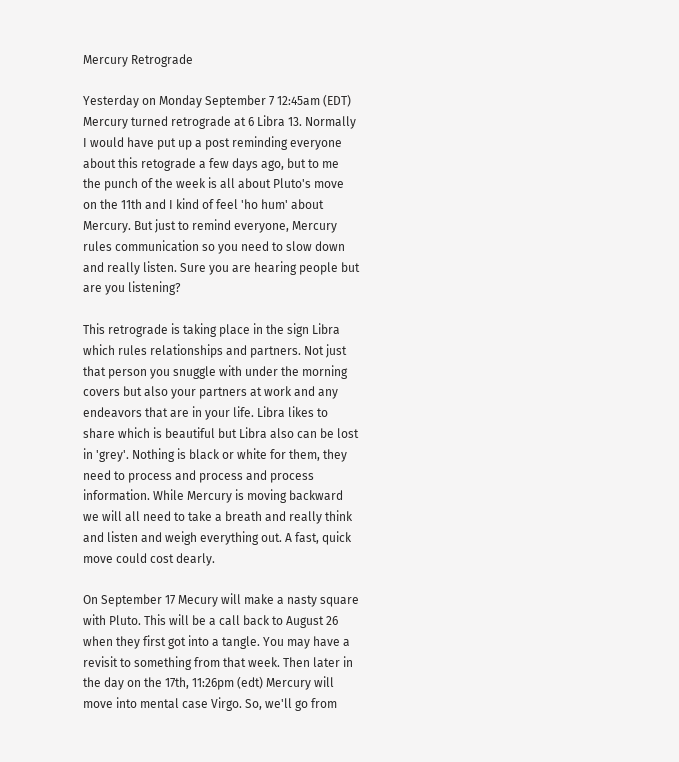Mercury Retrograde

Yesterday on Monday September 7 12:45am (EDT)
Mercury turned retrograde at 6 Libra 13. Normally I would have put up a post reminding everyone about this retograde a few days ago, but to me the punch of the week is all about Pluto's move on the 11th and I kind of feel 'ho hum' about Mercury. But just to remind everyone, Mercury rules communication so you need to slow down and really listen. Sure you are hearing people but are you listening?

This retrograde is taking place in the sign Libra which rules relationships and partners. Not just that person you snuggle with under the morning covers but also your partners at work and any endeavors that are in your life. Libra likes to share which is beautiful but Libra also can be lost in 'grey'. Nothing is black or white for them, they need to process and process and process information. While Mercury is moving backward we will all need to take a breath and really think and listen and weigh everything out. A fast, quick move could cost dearly.

On September 17 Mecury will make a nasty square with Pluto. This will be a call back to August 26 when they first got into a tangle. You may have a revisit to something from that week. Then later in the day on the 17th, 11:26pm (edt) Mercury will move into mental case Virgo. So, we'll go from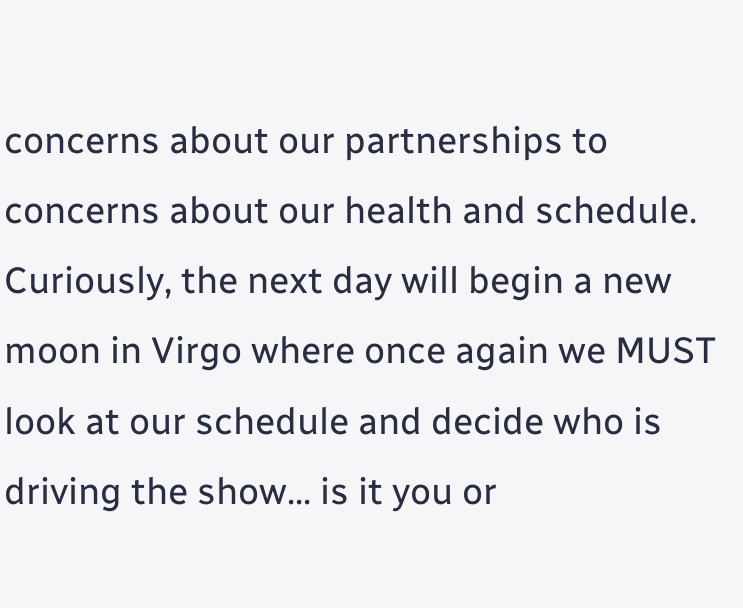concerns about our partnerships to concerns about our health and schedule. Curiously, the next day will begin a new moon in Virgo where once again we MUST look at our schedule and decide who is driving the show... is it you or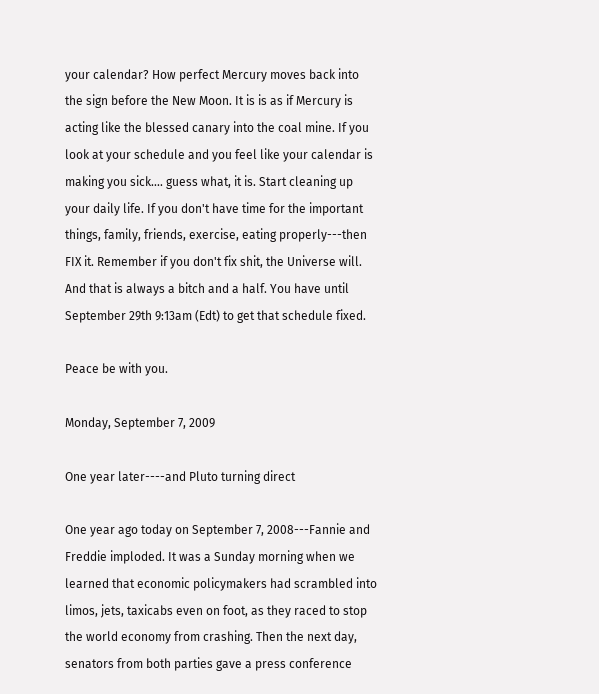your calendar? How perfect Mercury moves back into the sign before the New Moon. It is is as if Mercury is acting like the blessed canary into the coal mine. If you look at your schedule and you feel like your calendar is making you sick.... guess what, it is. Start cleaning up your daily life. If you don't have time for the important things, family, friends, exercise, eating properly---then FIX it. Remember if you don't fix shit, the Universe will. And that is always a bitch and a half. You have until September 29th 9:13am (Edt) to get that schedule fixed.

Peace be with you.

Monday, September 7, 2009

One year later----and Pluto turning direct

One year ago today on September 7, 2008---Fannie and Freddie imploded. It was a Sunday morning when we learned that economic policymakers had scrambled into limos, jets, taxicabs even on foot, as they raced to stop the world economy from crashing. Then the next day, senators from both parties gave a press conference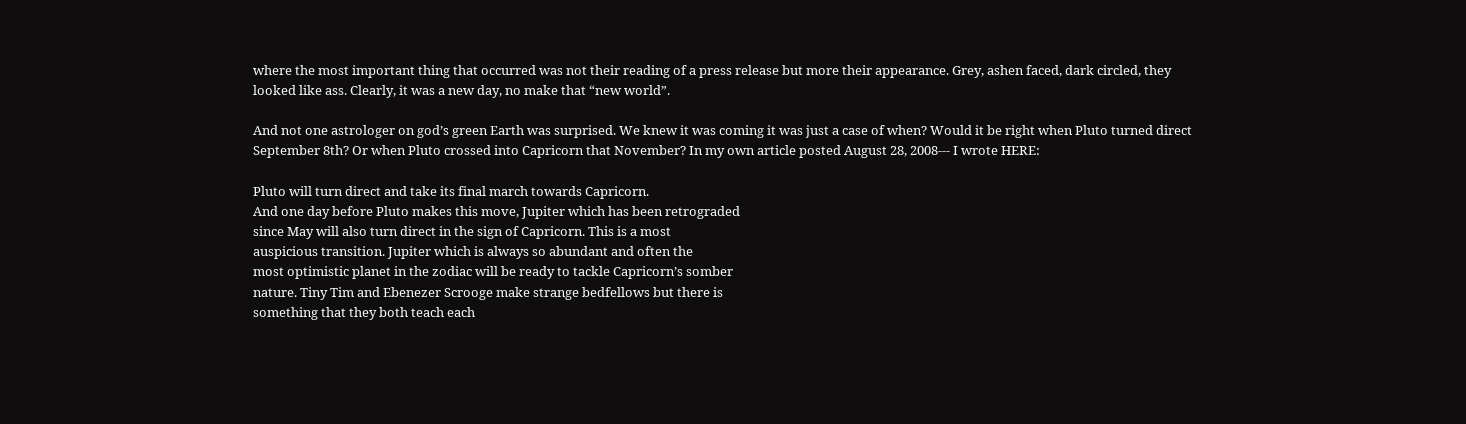where the most important thing that occurred was not their reading of a press release but more their appearance. Grey, ashen faced, dark circled, they looked like ass. Clearly, it was a new day, no make that “new world”.

And not one astrologer on god’s green Earth was surprised. We knew it was coming it was just a case of when? Would it be right when Pluto turned direct September 8th? Or when Pluto crossed into Capricorn that November? In my own article posted August 28, 2008--- I wrote HERE:

Pluto will turn direct and take its final march towards Capricorn.
And one day before Pluto makes this move, Jupiter which has been retrograded
since May will also turn direct in the sign of Capricorn. This is a most
auspicious transition. Jupiter which is always so abundant and often the
most optimistic planet in the zodiac will be ready to tackle Capricorn’s somber
nature. Tiny Tim and Ebenezer Scrooge make strange bedfellows but there is
something that they both teach each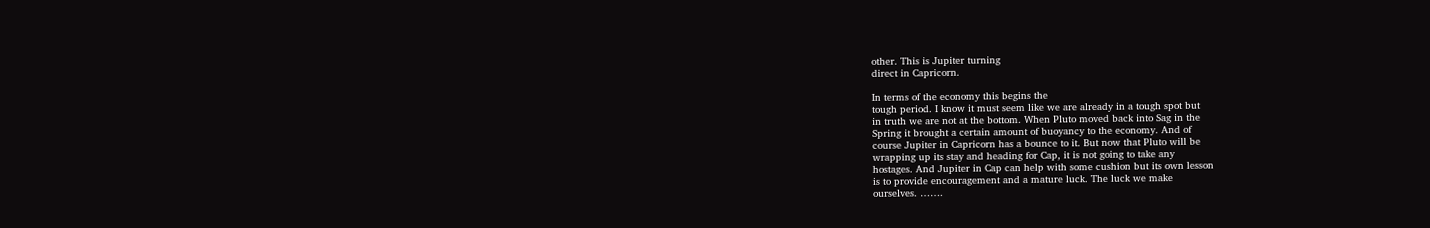other. This is Jupiter turning
direct in Capricorn.

In terms of the economy this begins the
tough period. I know it must seem like we are already in a tough spot but
in truth we are not at the bottom. When Pluto moved back into Sag in the
Spring it brought a certain amount of buoyancy to the economy. And of
course Jupiter in Capricorn has a bounce to it. But now that Pluto will be
wrapping up its stay and heading for Cap, it is not going to take any
hostages. And Jupiter in Cap can help with some cushion but its own lesson
is to provide encouragement and a mature luck. The luck we make
ourselves. …….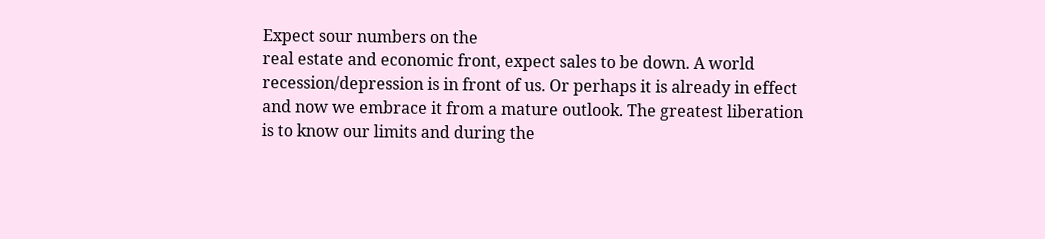Expect sour numbers on the
real estate and economic front, expect sales to be down. A world
recession/depression is in front of us. Or perhaps it is already in effect
and now we embrace it from a mature outlook. The greatest liberation
is to know our limits and during the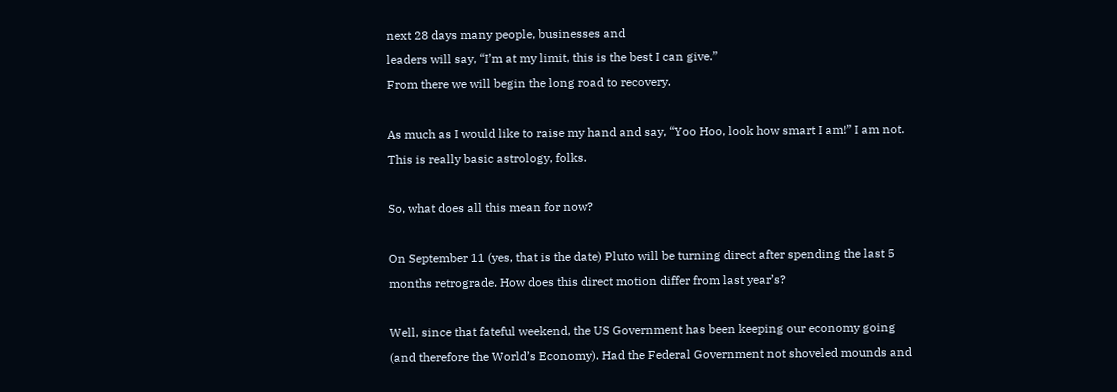next 28 days many people, businesses and
leaders will say, “I’m at my limit, this is the best I can give.”
From there we will begin the long road to recovery.

As much as I would like to raise my hand and say, “Yoo Hoo, look how smart I am!” I am not. This is really basic astrology, folks.

So, what does all this mean for now?

On September 11 (yes, that is the date) Pluto will be turning direct after spending the last 5 months retrograde. How does this direct motion differ from last year’s?

Well, since that fateful weekend, the US Government has been keeping our economy going (and therefore the World’s Economy). Had the Federal Government not shoveled mounds and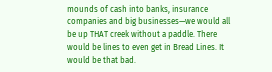mounds of cash into banks, insurance companies and big businesses—we would all be up THAT creek without a paddle. There would be lines to even get in Bread Lines. It would be that bad.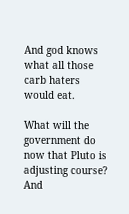And god knows what all those carb haters would eat.

What will the government do now that Pluto is adjusting course? And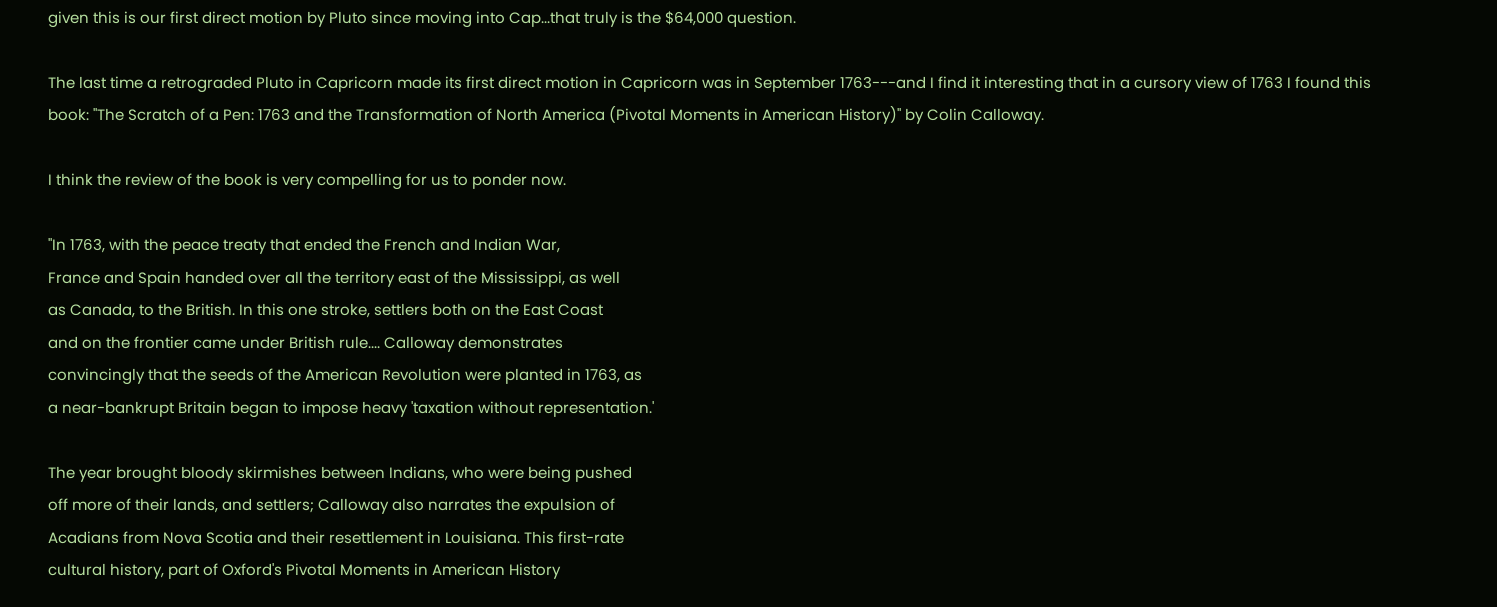given this is our first direct motion by Pluto since moving into Cap...that truly is the $64,000 question.

The last time a retrograded Pluto in Capricorn made its first direct motion in Capricorn was in September 1763---and I find it interesting that in a cursory view of 1763 I found this book: "The Scratch of a Pen: 1763 and the Transformation of North America (Pivotal Moments in American History)" by Colin Calloway.

I think the review of the book is very compelling for us to ponder now.

"In 1763, with the peace treaty that ended the French and Indian War,
France and Spain handed over all the territory east of the Mississippi, as well
as Canada, to the British. In this one stroke, settlers both on the East Coast
and on the frontier came under British rule.... Calloway demonstrates
convincingly that the seeds of the American Revolution were planted in 1763, as
a near-bankrupt Britain began to impose heavy 'taxation without representation.'

The year brought bloody skirmishes between Indians, who were being pushed
off more of their lands, and settlers; Calloway also narrates the expulsion of
Acadians from Nova Scotia and their resettlement in Louisiana. This first-rate
cultural history, part of Oxford's Pivotal Moments in American History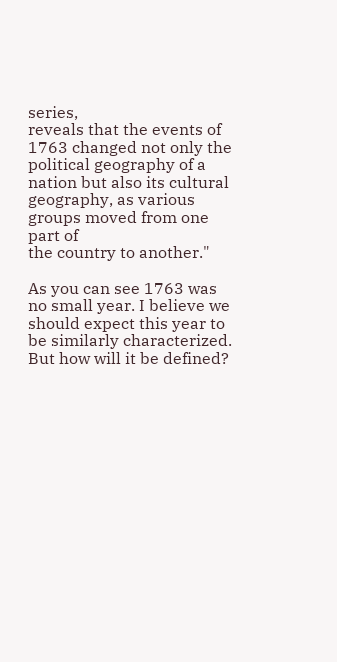series,
reveals that the events of 1763 changed not only the political geography of a
nation but also its cultural geography, as various groups moved from one part of
the country to another."

As you can see 1763 was no small year. I believe we should expect this year to be similarly characterized. But how will it be defined?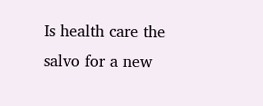Is health care the salvo for a new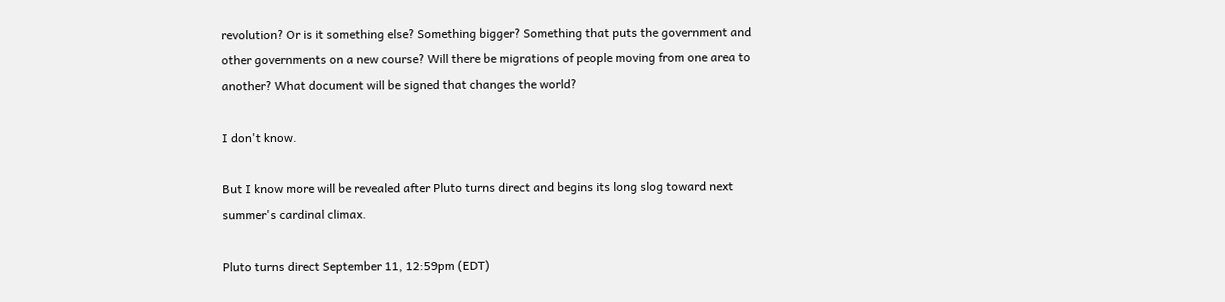revolution? Or is it something else? Something bigger? Something that puts the government and other governments on a new course? Will there be migrations of people moving from one area to another? What document will be signed that changes the world?

I don't know.

But I know more will be revealed after Pluto turns direct and begins its long slog toward next summer's cardinal climax.

Pluto turns direct September 11, 12:59pm (EDT)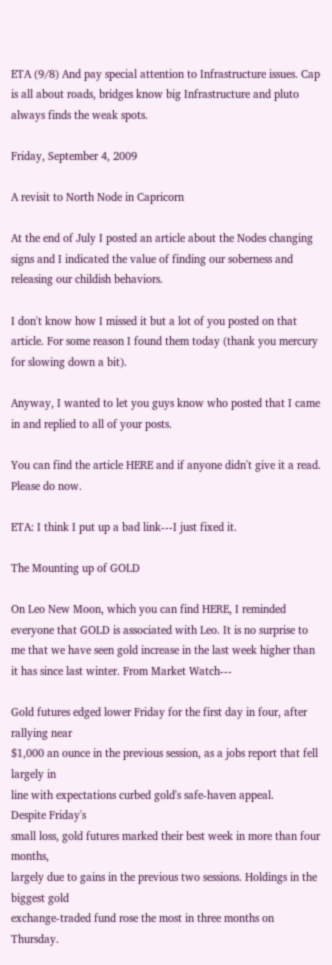ETA (9/8) And pay special attention to Infrastructure issues. Cap is all about roads, bridges know big Infrastructure and pluto always finds the weak spots.

Friday, September 4, 2009

A revisit to North Node in Capricorn

At the end of July I posted an article about the Nodes changing signs and I indicated the value of finding our soberness and releasing our childish behaviors.

I don't know how I missed it but a lot of you posted on that article. For some reason I found them today (thank you mercury for slowing down a bit).

Anyway, I wanted to let you guys know who posted that I came in and replied to all of your posts.

You can find the article HERE and if anyone didn't give it a read. Please do now.

ETA: I think I put up a bad link---I just fixed it.

The Mounting up of GOLD

On Leo New Moon, which you can find HERE, I reminded everyone that GOLD is associated with Leo. It is no surprise to me that we have seen gold increase in the last week higher than it has since last winter. From Market Watch---

Gold futures edged lower Friday for the first day in four, after rallying near
$1,000 an ounce in the previous session, as a jobs report that fell largely in
line with expectations curbed gold's safe-haven appeal.
Despite Friday's
small loss, gold futures marked their best week in more than four months,
largely due to gains in the previous two sessions. Holdings in the biggest gold
exchange-traded fund rose the most in three months on Thursday.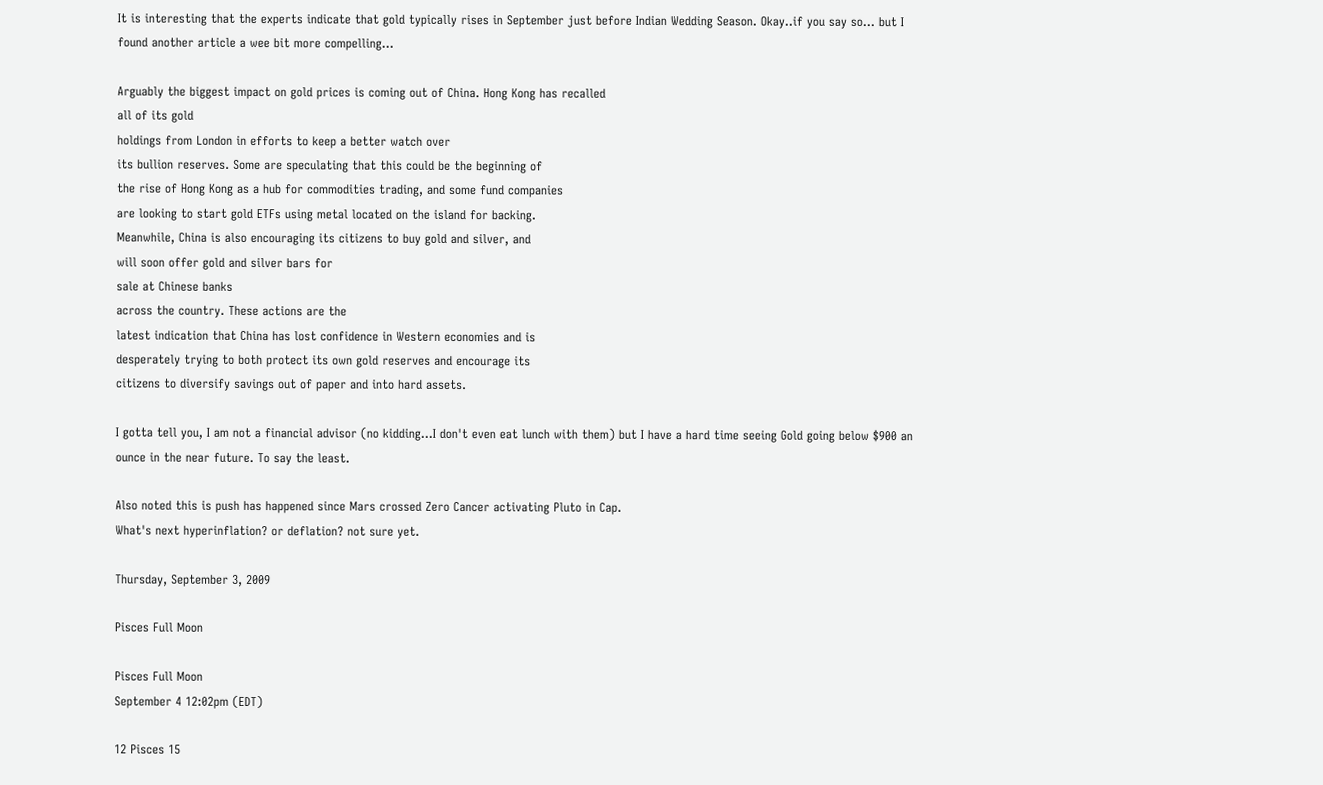It is interesting that the experts indicate that gold typically rises in September just before Indian Wedding Season. Okay..if you say so... but I found another article a wee bit more compelling...

Arguably the biggest impact on gold prices is coming out of China. Hong Kong has recalled
all of its gold
holdings from London in efforts to keep a better watch over
its bullion reserves. Some are speculating that this could be the beginning of
the rise of Hong Kong as a hub for commodities trading, and some fund companies
are looking to start gold ETFs using metal located on the island for backing.
Meanwhile, China is also encouraging its citizens to buy gold and silver, and
will soon offer gold and silver bars for
sale at Chinese banks
across the country. These actions are the
latest indication that China has lost confidence in Western economies and is
desperately trying to both protect its own gold reserves and encourage its
citizens to diversify savings out of paper and into hard assets.

I gotta tell you, I am not a financial advisor (no kidding...I don't even eat lunch with them) but I have a hard time seeing Gold going below $900 an ounce in the near future. To say the least.

Also noted this is push has happened since Mars crossed Zero Cancer activating Pluto in Cap.
What's next hyperinflation? or deflation? not sure yet.

Thursday, September 3, 2009

Pisces Full Moon

Pisces Full Moon
September 4 12:02pm (EDT)

12 Pisces 15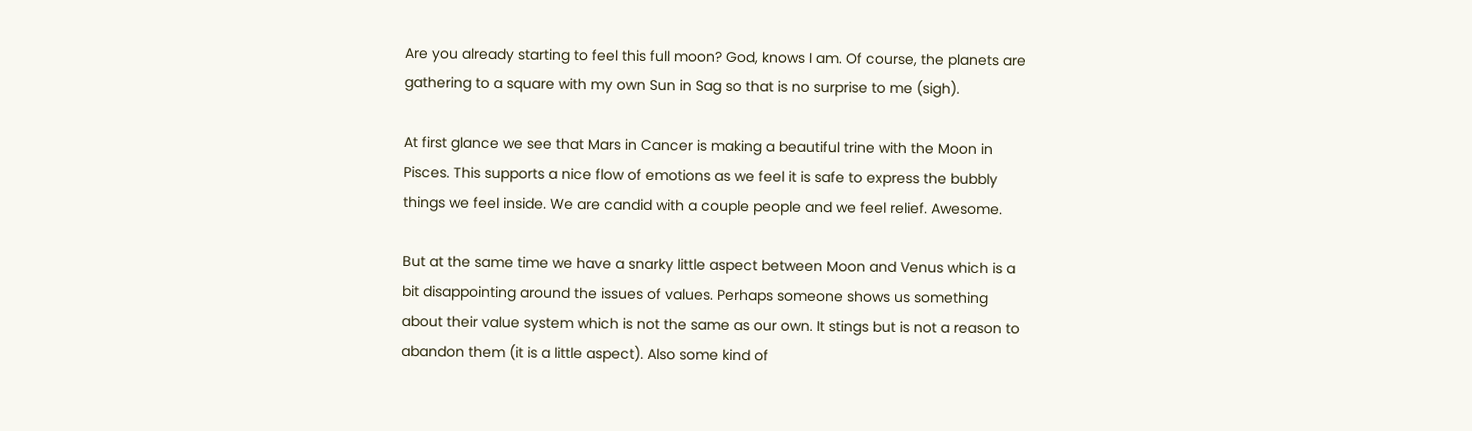Are you already starting to feel this full moon? God, knows I am. Of course, the planets are gathering to a square with my own Sun in Sag so that is no surprise to me (sigh).

At first glance we see that Mars in Cancer is making a beautiful trine with the Moon in Pisces. This supports a nice flow of emotions as we feel it is safe to express the bubbly things we feel inside. We are candid with a couple people and we feel relief. Awesome.

But at the same time we have a snarky little aspect between Moon and Venus which is a bit disappointing around the issues of values. Perhaps someone shows us something about their value system which is not the same as our own. It stings but is not a reason to abandon them (it is a little aspect). Also some kind of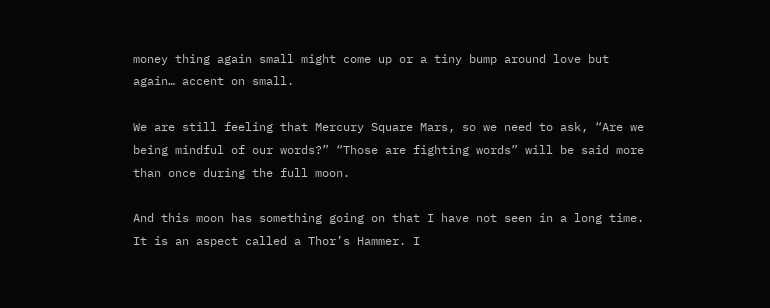money thing again small might come up or a tiny bump around love but again… accent on small.

We are still feeling that Mercury Square Mars, so we need to ask, “Are we being mindful of our words?” “Those are fighting words” will be said more than once during the full moon.

And this moon has something going on that I have not seen in a long time. It is an aspect called a Thor’s Hammer. I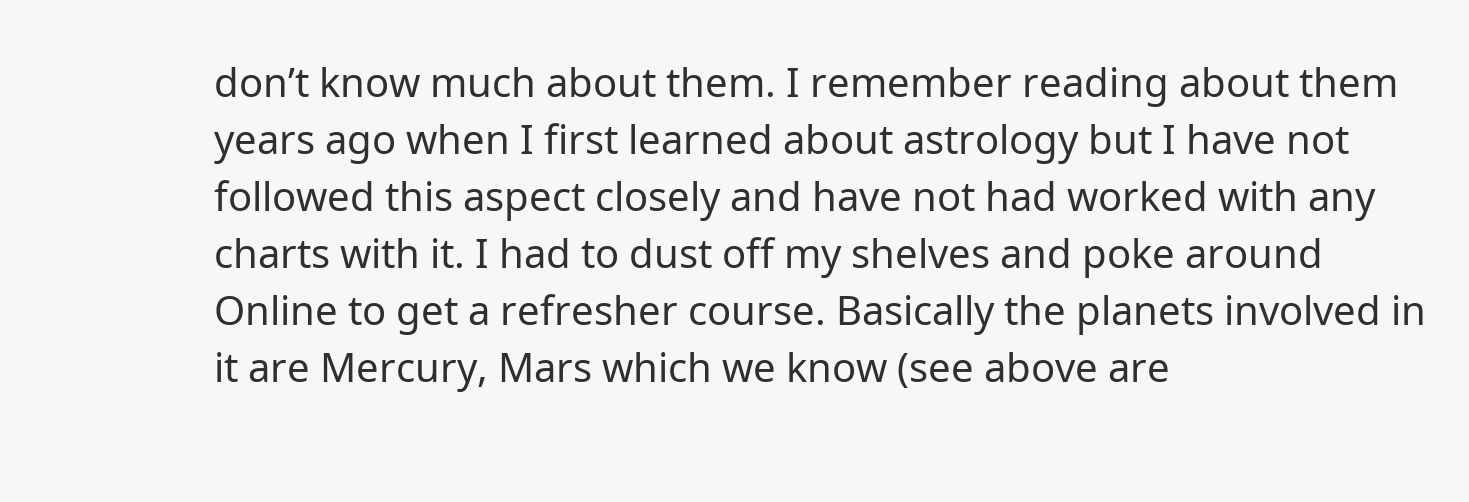don’t know much about them. I remember reading about them years ago when I first learned about astrology but I have not followed this aspect closely and have not had worked with any charts with it. I had to dust off my shelves and poke around Online to get a refresher course. Basically the planets involved in it are Mercury, Mars which we know (see above are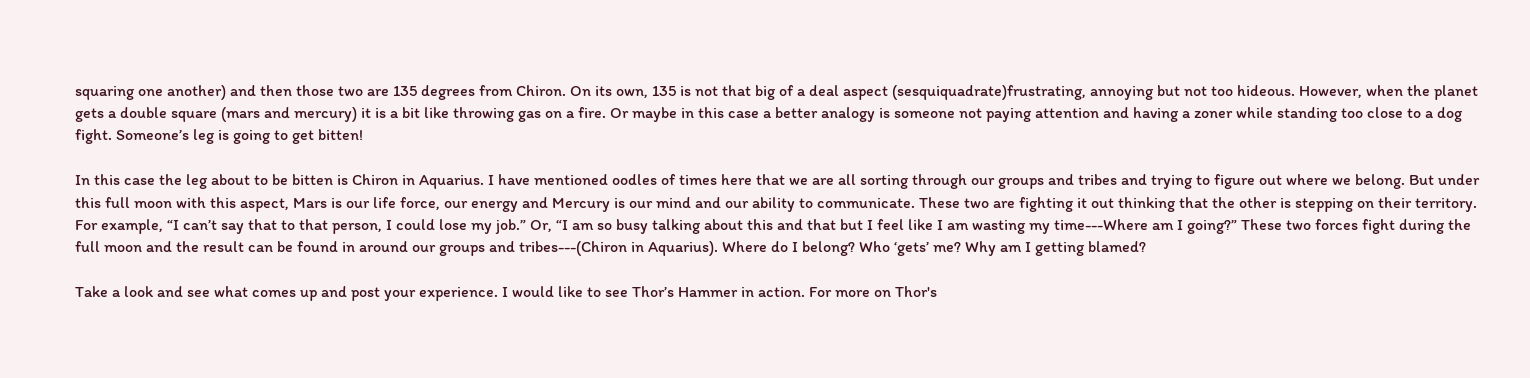squaring one another) and then those two are 135 degrees from Chiron. On its own, 135 is not that big of a deal aspect (sesquiquadrate)frustrating, annoying but not too hideous. However, when the planet gets a double square (mars and mercury) it is a bit like throwing gas on a fire. Or maybe in this case a better analogy is someone not paying attention and having a zoner while standing too close to a dog fight. Someone’s leg is going to get bitten!

In this case the leg about to be bitten is Chiron in Aquarius. I have mentioned oodles of times here that we are all sorting through our groups and tribes and trying to figure out where we belong. But under this full moon with this aspect, Mars is our life force, our energy and Mercury is our mind and our ability to communicate. These two are fighting it out thinking that the other is stepping on their territory. For example, “I can’t say that to that person, I could lose my job.” Or, “I am so busy talking about this and that but I feel like I am wasting my time---Where am I going?” These two forces fight during the full moon and the result can be found in around our groups and tribes---(Chiron in Aquarius). Where do I belong? Who ‘gets’ me? Why am I getting blamed?

Take a look and see what comes up and post your experience. I would like to see Thor’s Hammer in action. For more on Thor's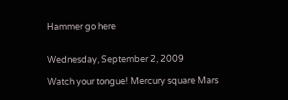Hammer go here


Wednesday, September 2, 2009

Watch your tongue! Mercury square Mars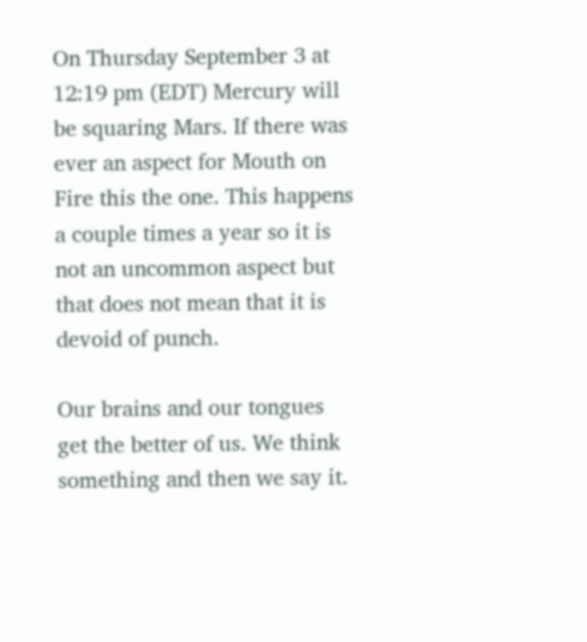On Thursday September 3 at 12:19 pm (EDT) Mercury will be squaring Mars. If there was ever an aspect for Mouth on Fire this the one. This happens a couple times a year so it is not an uncommon aspect but that does not mean that it is devoid of punch.

Our brains and our tongues get the better of us. We think something and then we say it.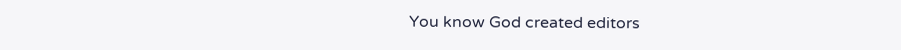You know God created editors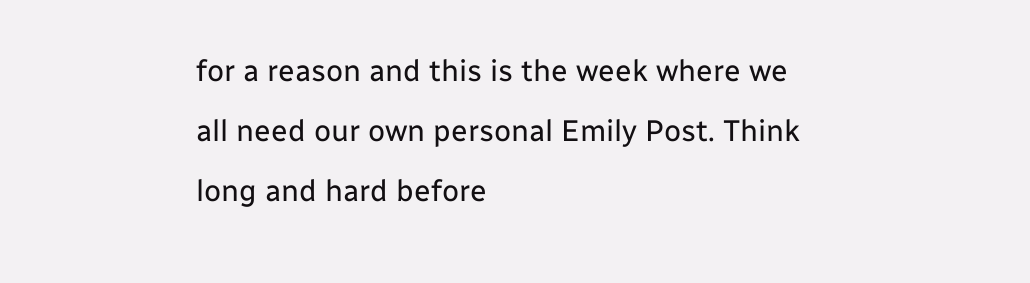for a reason and this is the week where we all need our own personal Emily Post. Think long and hard before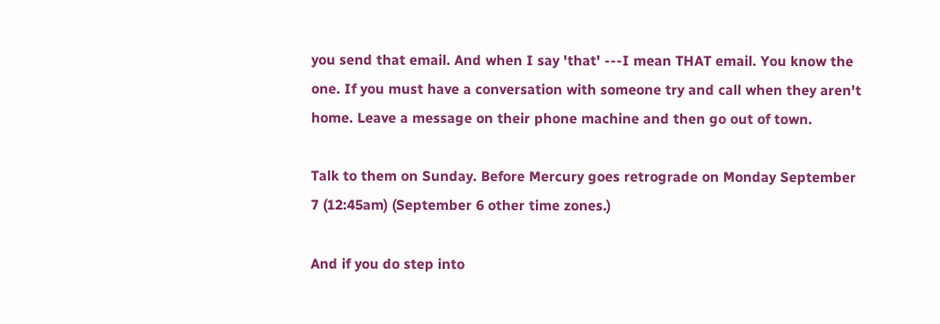you send that email. And when I say 'that' ---I mean THAT email. You know the one. If you must have a conversation with someone try and call when they aren't home. Leave a message on their phone machine and then go out of town.

Talk to them on Sunday. Before Mercury goes retrograde on Monday September 7 (12:45am) (September 6 other time zones.)

And if you do step into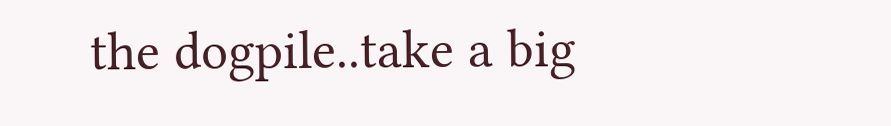the dogpile..take a big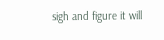sigh and figure it will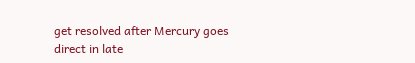get resolved after Mercury goes direct in late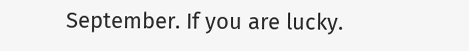September. If you are lucky.